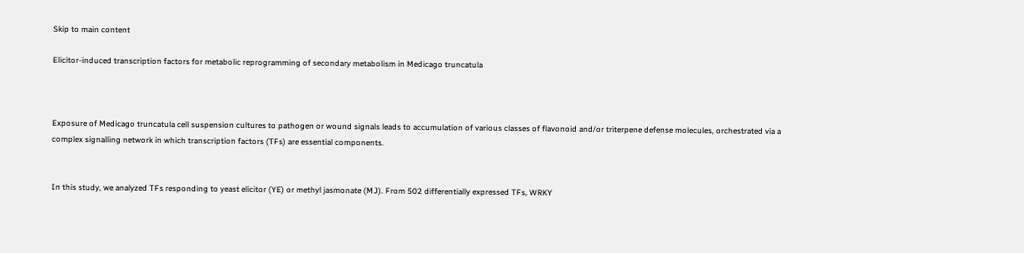Skip to main content

Elicitor-induced transcription factors for metabolic reprogramming of secondary metabolism in Medicago truncatula



Exposure of Medicago truncatula cell suspension cultures to pathogen or wound signals leads to accumulation of various classes of flavonoid and/or triterpene defense molecules, orchestrated via a complex signalling network in which transcription factors (TFs) are essential components.


In this study, we analyzed TFs responding to yeast elicitor (YE) or methyl jasmonate (MJ). From 502 differentially expressed TFs, WRKY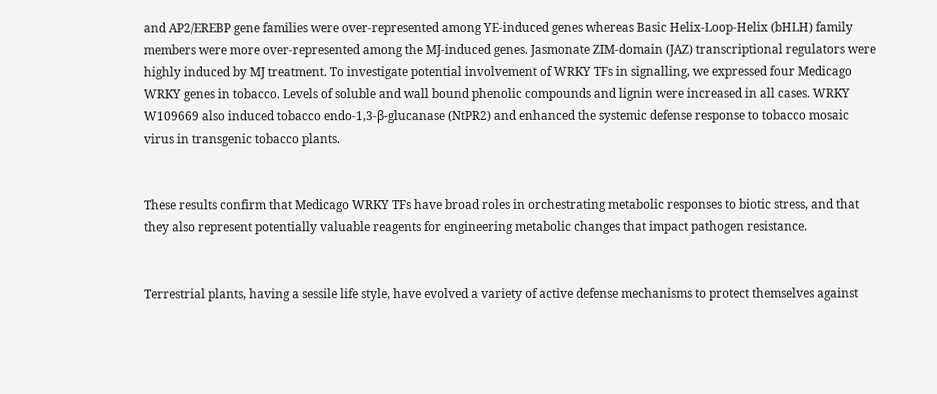and AP2/EREBP gene families were over-represented among YE-induced genes whereas Basic Helix-Loop-Helix (bHLH) family members were more over-represented among the MJ-induced genes. Jasmonate ZIM-domain (JAZ) transcriptional regulators were highly induced by MJ treatment. To investigate potential involvement of WRKY TFs in signalling, we expressed four Medicago WRKY genes in tobacco. Levels of soluble and wall bound phenolic compounds and lignin were increased in all cases. WRKY W109669 also induced tobacco endo-1,3-β-glucanase (NtPR2) and enhanced the systemic defense response to tobacco mosaic virus in transgenic tobacco plants.


These results confirm that Medicago WRKY TFs have broad roles in orchestrating metabolic responses to biotic stress, and that they also represent potentially valuable reagents for engineering metabolic changes that impact pathogen resistance.


Terrestrial plants, having a sessile life style, have evolved a variety of active defense mechanisms to protect themselves against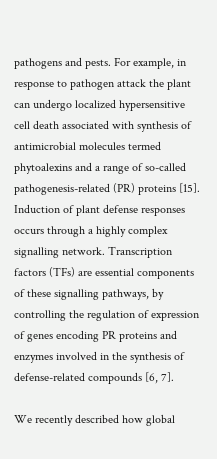pathogens and pests. For example, in response to pathogen attack the plant can undergo localized hypersensitive cell death associated with synthesis of antimicrobial molecules termed phytoalexins and a range of so-called pathogenesis-related (PR) proteins [15]. Induction of plant defense responses occurs through a highly complex signalling network. Transcription factors (TFs) are essential components of these signalling pathways, by controlling the regulation of expression of genes encoding PR proteins and enzymes involved in the synthesis of defense-related compounds [6, 7].

We recently described how global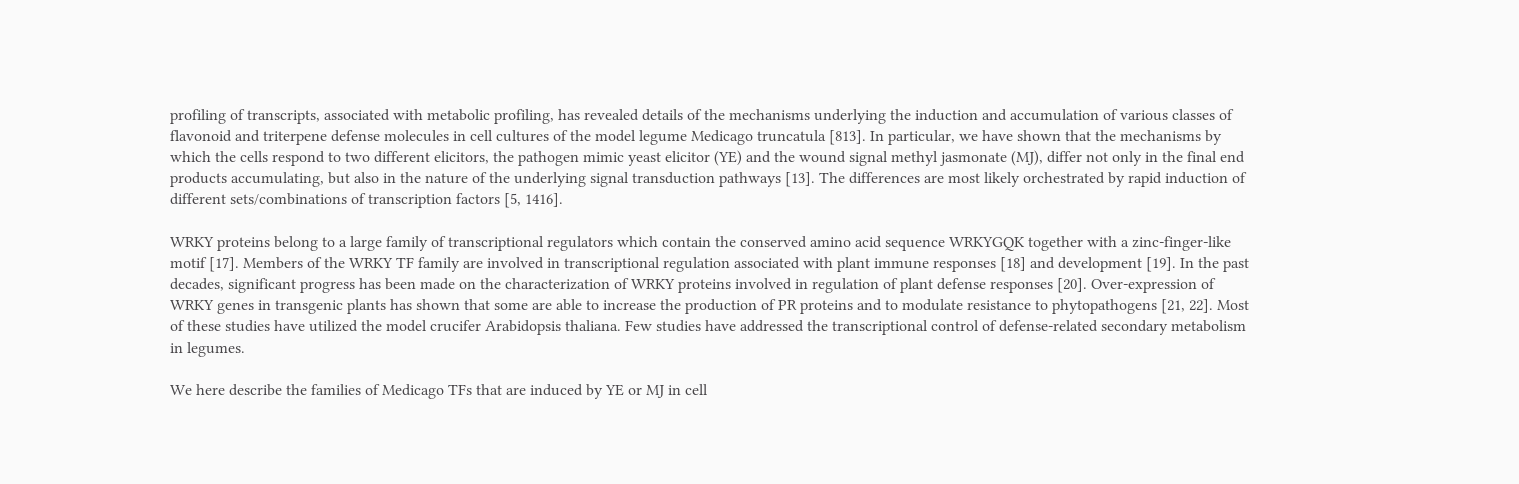profiling of transcripts, associated with metabolic profiling, has revealed details of the mechanisms underlying the induction and accumulation of various classes of flavonoid and triterpene defense molecules in cell cultures of the model legume Medicago truncatula [813]. In particular, we have shown that the mechanisms by which the cells respond to two different elicitors, the pathogen mimic yeast elicitor (YE) and the wound signal methyl jasmonate (MJ), differ not only in the final end products accumulating, but also in the nature of the underlying signal transduction pathways [13]. The differences are most likely orchestrated by rapid induction of different sets/combinations of transcription factors [5, 1416].

WRKY proteins belong to a large family of transcriptional regulators which contain the conserved amino acid sequence WRKYGQK together with a zinc-finger-like motif [17]. Members of the WRKY TF family are involved in transcriptional regulation associated with plant immune responses [18] and development [19]. In the past decades, significant progress has been made on the characterization of WRKY proteins involved in regulation of plant defense responses [20]. Over-expression of WRKY genes in transgenic plants has shown that some are able to increase the production of PR proteins and to modulate resistance to phytopathogens [21, 22]. Most of these studies have utilized the model crucifer Arabidopsis thaliana. Few studies have addressed the transcriptional control of defense-related secondary metabolism in legumes.

We here describe the families of Medicago TFs that are induced by YE or MJ in cell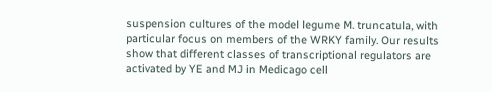suspension cultures of the model legume M. truncatula, with particular focus on members of the WRKY family. Our results show that different classes of transcriptional regulators are activated by YE and MJ in Medicago cell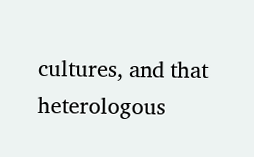cultures, and that heterologous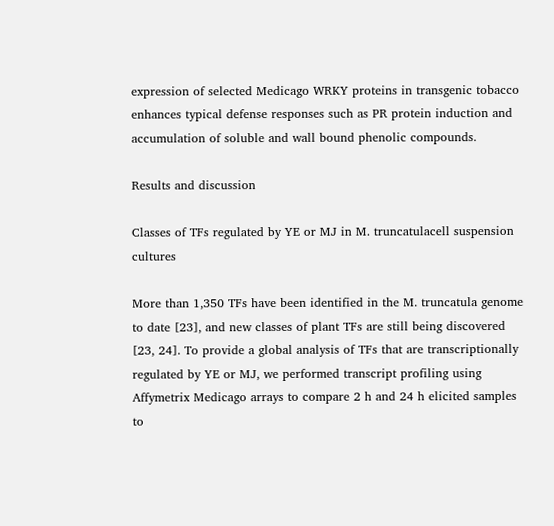expression of selected Medicago WRKY proteins in transgenic tobacco enhances typical defense responses such as PR protein induction and accumulation of soluble and wall bound phenolic compounds.

Results and discussion

Classes of TFs regulated by YE or MJ in M. truncatulacell suspension cultures

More than 1,350 TFs have been identified in the M. truncatula genome to date [23], and new classes of plant TFs are still being discovered [23, 24]. To provide a global analysis of TFs that are transcriptionally regulated by YE or MJ, we performed transcript profiling using Affymetrix Medicago arrays to compare 2 h and 24 h elicited samples to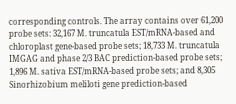corresponding controls. The array contains over 61,200 probe sets: 32,167 M. truncatula EST/mRNA-based and chloroplast gene-based probe sets; 18,733 M. truncatula IMGAG and phase 2/3 BAC prediction-based probe sets; 1,896 M. sativa EST/mRNA-based probe sets; and 8,305 Sinorhizobium meliloti gene prediction-based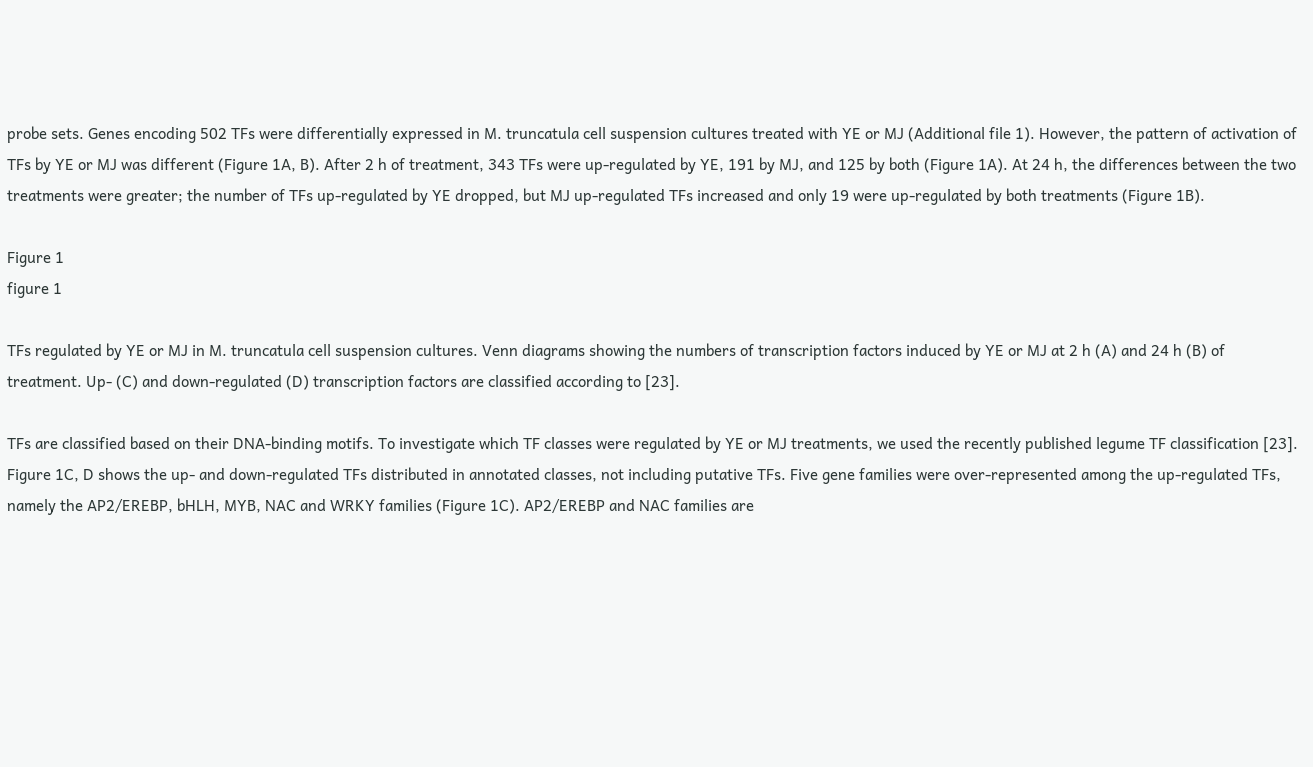probe sets. Genes encoding 502 TFs were differentially expressed in M. truncatula cell suspension cultures treated with YE or MJ (Additional file 1). However, the pattern of activation of TFs by YE or MJ was different (Figure 1A, B). After 2 h of treatment, 343 TFs were up-regulated by YE, 191 by MJ, and 125 by both (Figure 1A). At 24 h, the differences between the two treatments were greater; the number of TFs up-regulated by YE dropped, but MJ up-regulated TFs increased and only 19 were up-regulated by both treatments (Figure 1B).

Figure 1
figure 1

TFs regulated by YE or MJ in M. truncatula cell suspension cultures. Venn diagrams showing the numbers of transcription factors induced by YE or MJ at 2 h (A) and 24 h (B) of treatment. Up- (C) and down-regulated (D) transcription factors are classified according to [23].

TFs are classified based on their DNA-binding motifs. To investigate which TF classes were regulated by YE or MJ treatments, we used the recently published legume TF classification [23]. Figure 1C, D shows the up- and down-regulated TFs distributed in annotated classes, not including putative TFs. Five gene families were over-represented among the up-regulated TFs, namely the AP2/EREBP, bHLH, MYB, NAC and WRKY families (Figure 1C). AP2/EREBP and NAC families are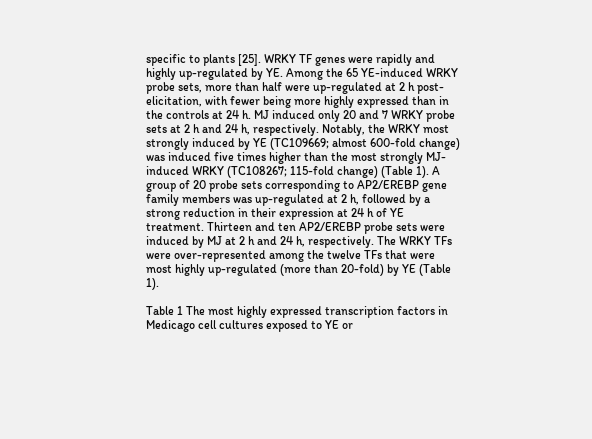specific to plants [25]. WRKY TF genes were rapidly and highly up-regulated by YE. Among the 65 YE-induced WRKY probe sets, more than half were up-regulated at 2 h post-elicitation, with fewer being more highly expressed than in the controls at 24 h. MJ induced only 20 and 7 WRKY probe sets at 2 h and 24 h, respectively. Notably, the WRKY most strongly induced by YE (TC109669; almost 600-fold change) was induced five times higher than the most strongly MJ-induced WRKY (TC108267; 115-fold change) (Table 1). A group of 20 probe sets corresponding to AP2/EREBP gene family members was up-regulated at 2 h, followed by a strong reduction in their expression at 24 h of YE treatment. Thirteen and ten AP2/EREBP probe sets were induced by MJ at 2 h and 24 h, respectively. The WRKY TFs were over-represented among the twelve TFs that were most highly up-regulated (more than 20-fold) by YE (Table 1).

Table 1 The most highly expressed transcription factors in Medicago cell cultures exposed to YE or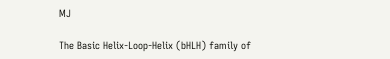MJ

The Basic Helix-Loop-Helix (bHLH) family of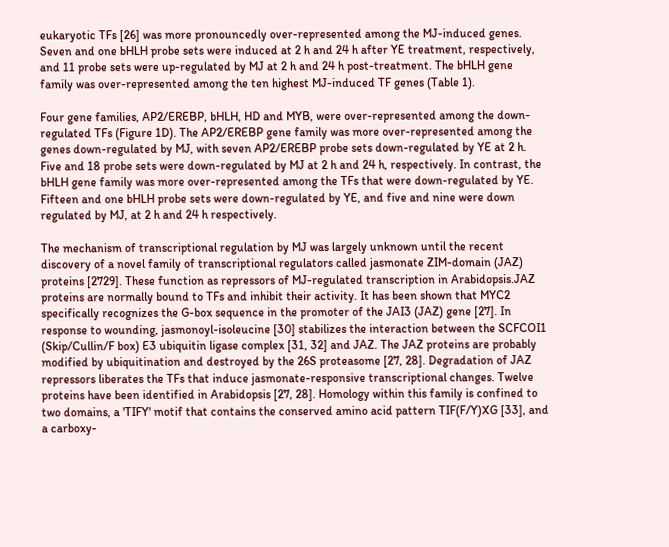eukaryotic TFs [26] was more pronouncedly over-represented among the MJ-induced genes. Seven and one bHLH probe sets were induced at 2 h and 24 h after YE treatment, respectively, and 11 probe sets were up-regulated by MJ at 2 h and 24 h post-treatment. The bHLH gene family was over-represented among the ten highest MJ-induced TF genes (Table 1).

Four gene families, AP2/EREBP, bHLH, HD and MYB, were over-represented among the down-regulated TFs (Figure 1D). The AP2/EREBP gene family was more over-represented among the genes down-regulated by MJ, with seven AP2/EREBP probe sets down-regulated by YE at 2 h. Five and 18 probe sets were down-regulated by MJ at 2 h and 24 h, respectively. In contrast, the bHLH gene family was more over-represented among the TFs that were down-regulated by YE. Fifteen and one bHLH probe sets were down-regulated by YE, and five and nine were down regulated by MJ, at 2 h and 24 h respectively.

The mechanism of transcriptional regulation by MJ was largely unknown until the recent discovery of a novel family of transcriptional regulators called jasmonate ZIM-domain (JAZ) proteins [2729]. These function as repressors of MJ-regulated transcription in Arabidopsis.JAZ proteins are normally bound to TFs and inhibit their activity. It has been shown that MYC2 specifically recognizes the G-box sequence in the promoter of the JAI3 (JAZ) gene [27]. In response to wounding, jasmonoyl-isoleucine [30] stabilizes the interaction between the SCFCOI1 (Skip/Cullin/F box) E3 ubiquitin ligase complex [31, 32] and JAZ. The JAZ proteins are probably modified by ubiquitination and destroyed by the 26S proteasome [27, 28]. Degradation of JAZ repressors liberates the TFs that induce jasmonate-responsive transcriptional changes. Twelve proteins have been identified in Arabidopsis [27, 28]. Homology within this family is confined to two domains, a 'TIFY' motif that contains the conserved amino acid pattern TIF(F/Y)XG [33], and a carboxy-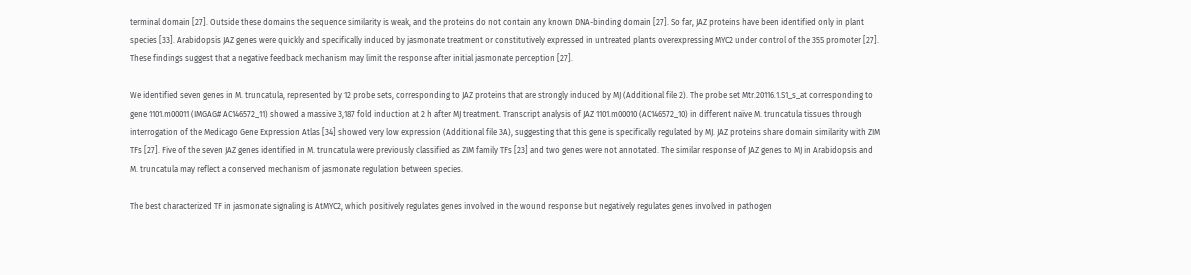terminal domain [27]. Outside these domains the sequence similarity is weak, and the proteins do not contain any known DNA-binding domain [27]. So far, JAZ proteins have been identified only in plant species [33]. Arabidopsis JAZ genes were quickly and specifically induced by jasmonate treatment or constitutively expressed in untreated plants overexpressing MYC2 under control of the 35S promoter [27]. These findings suggest that a negative feedback mechanism may limit the response after initial jasmonate perception [27].

We identified seven genes in M. truncatula, represented by 12 probe sets, corresponding to JAZ proteins that are strongly induced by MJ (Additional file 2). The probe set Mtr.20116.1.S1_s_at corresponding to gene 1101.m00011 (IMGAG# AC146572_11) showed a massive 3,187 fold induction at 2 h after MJ treatment. Transcript analysis of JAZ 1101.m00010 (AC146572_10) in different naïve M. truncatula tissues through interrogation of the Medicago Gene Expression Atlas [34] showed very low expression (Additional file 3A), suggesting that this gene is specifically regulated by MJ. JAZ proteins share domain similarity with ZIM TFs [27]. Five of the seven JAZ genes identified in M. truncatula were previously classified as ZIM family TFs [23] and two genes were not annotated. The similar response of JAZ genes to MJ in Arabidopsis and M. truncatula may reflect a conserved mechanism of jasmonate regulation between species.

The best characterized TF in jasmonate signaling is AtMYC2, which positively regulates genes involved in the wound response but negatively regulates genes involved in pathogen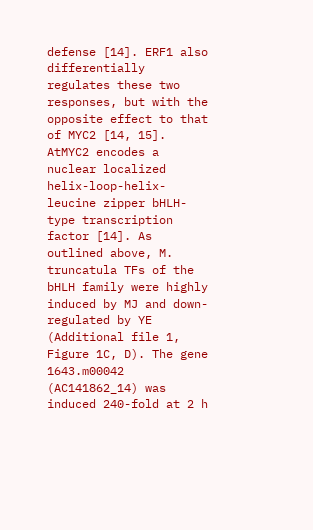defense [14]. ERF1 also differentially regulates these two responses, but with the opposite effect to that of MYC2 [14, 15]. AtMYC2 encodes a nuclear localized helix-loop-helix-leucine zipper bHLH-type transcription factor [14]. As outlined above, M. truncatula TFs of the bHLH family were highly induced by MJ and down-regulated by YE (Additional file 1, Figure 1C, D). The gene 1643.m00042 (AC141862_14) was induced 240-fold at 2 h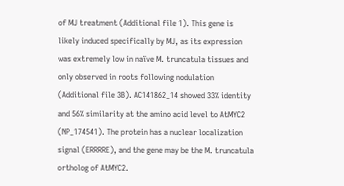of MJ treatment (Additional file 1). This gene is likely induced specifically by MJ, as its expression was extremely low in naïve M. truncatula tissues and only observed in roots following nodulation (Additional file 3B). AC141862_14 showed 33% identity and 56% similarity at the amino acid level to AtMYC2 (NP_174541). The protein has a nuclear localization signal (ERRRRE), and the gene may be the M. truncatula ortholog of AtMYC2.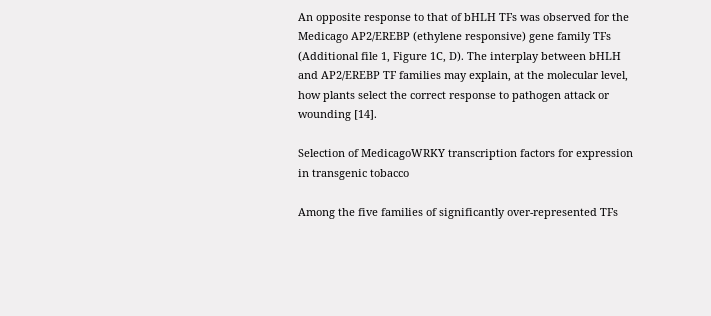An opposite response to that of bHLH TFs was observed for the Medicago AP2/EREBP (ethylene responsive) gene family TFs (Additional file 1, Figure 1C, D). The interplay between bHLH and AP2/EREBP TF families may explain, at the molecular level, how plants select the correct response to pathogen attack or wounding [14].

Selection of MedicagoWRKY transcription factors for expression in transgenic tobacco

Among the five families of significantly over-represented TFs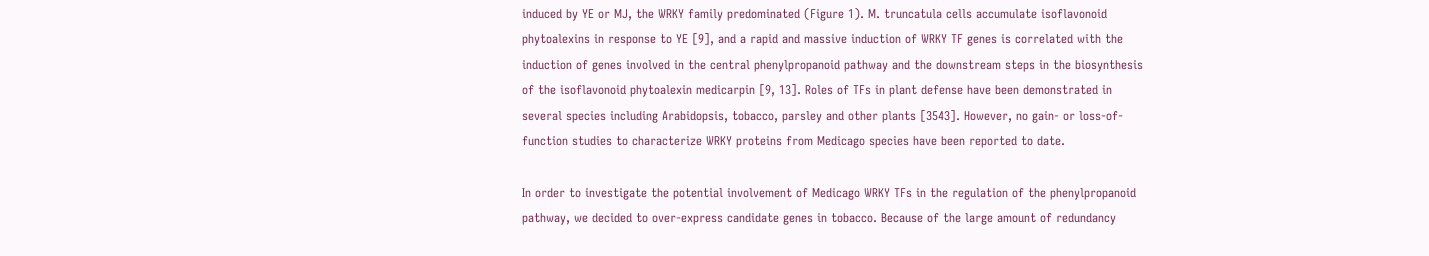induced by YE or MJ, the WRKY family predominated (Figure 1). M. truncatula cells accumulate isoflavonoid phytoalexins in response to YE [9], and a rapid and massive induction of WRKY TF genes is correlated with the induction of genes involved in the central phenylpropanoid pathway and the downstream steps in the biosynthesis of the isoflavonoid phytoalexin medicarpin [9, 13]. Roles of TFs in plant defense have been demonstrated in several species including Arabidopsis, tobacco, parsley and other plants [3543]. However, no gain- or loss-of-function studies to characterize WRKY proteins from Medicago species have been reported to date.

In order to investigate the potential involvement of Medicago WRKY TFs in the regulation of the phenylpropanoid pathway, we decided to over-express candidate genes in tobacco. Because of the large amount of redundancy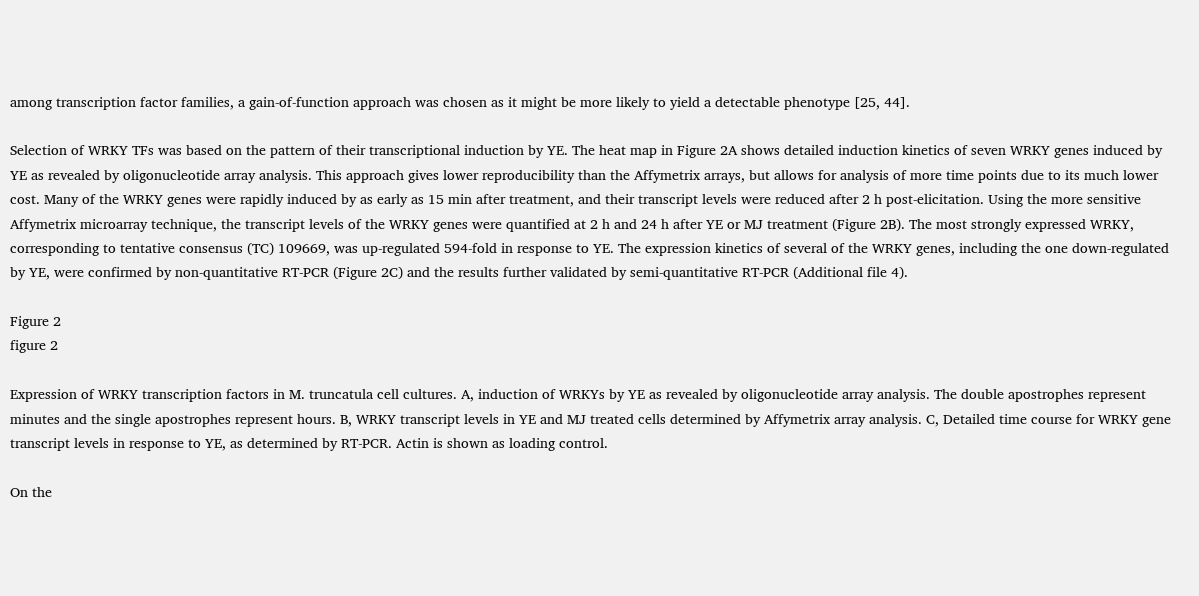among transcription factor families, a gain-of-function approach was chosen as it might be more likely to yield a detectable phenotype [25, 44].

Selection of WRKY TFs was based on the pattern of their transcriptional induction by YE. The heat map in Figure 2A shows detailed induction kinetics of seven WRKY genes induced by YE as revealed by oligonucleotide array analysis. This approach gives lower reproducibility than the Affymetrix arrays, but allows for analysis of more time points due to its much lower cost. Many of the WRKY genes were rapidly induced by as early as 15 min after treatment, and their transcript levels were reduced after 2 h post-elicitation. Using the more sensitive Affymetrix microarray technique, the transcript levels of the WRKY genes were quantified at 2 h and 24 h after YE or MJ treatment (Figure 2B). The most strongly expressed WRKY, corresponding to tentative consensus (TC) 109669, was up-regulated 594-fold in response to YE. The expression kinetics of several of the WRKY genes, including the one down-regulated by YE, were confirmed by non-quantitative RT-PCR (Figure 2C) and the results further validated by semi-quantitative RT-PCR (Additional file 4).

Figure 2
figure 2

Expression of WRKY transcription factors in M. truncatula cell cultures. A, induction of WRKYs by YE as revealed by oligonucleotide array analysis. The double apostrophes represent minutes and the single apostrophes represent hours. B, WRKY transcript levels in YE and MJ treated cells determined by Affymetrix array analysis. C, Detailed time course for WRKY gene transcript levels in response to YE, as determined by RT-PCR. Actin is shown as loading control.

On the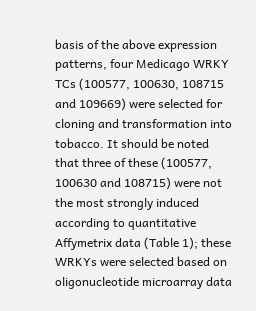basis of the above expression patterns, four Medicago WRKY TCs (100577, 100630, 108715 and 109669) were selected for cloning and transformation into tobacco. It should be noted that three of these (100577, 100630 and 108715) were not the most strongly induced according to quantitative Affymetrix data (Table 1); these WRKYs were selected based on oligonucleotide microarray data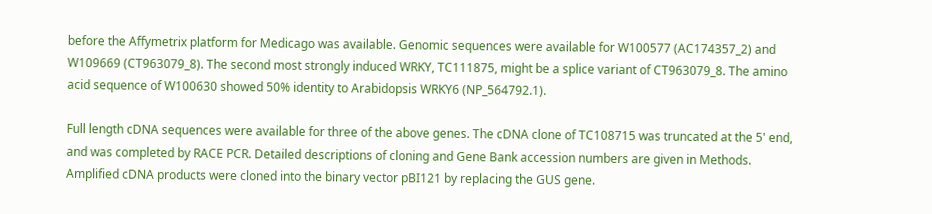before the Affymetrix platform for Medicago was available. Genomic sequences were available for W100577 (AC174357_2) and W109669 (CT963079_8). The second most strongly induced WRKY, TC111875, might be a splice variant of CT963079_8. The amino acid sequence of W100630 showed 50% identity to Arabidopsis WRKY6 (NP_564792.1).

Full length cDNA sequences were available for three of the above genes. The cDNA clone of TC108715 was truncated at the 5' end, and was completed by RACE PCR. Detailed descriptions of cloning and Gene Bank accession numbers are given in Methods. Amplified cDNA products were cloned into the binary vector pBI121 by replacing the GUS gene.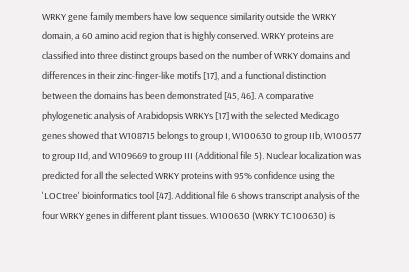WRKY gene family members have low sequence similarity outside the WRKY domain, a 60 amino acid region that is highly conserved. WRKY proteins are classified into three distinct groups based on the number of WRKY domains and differences in their zinc-finger-like motifs [17], and a functional distinction between the domains has been demonstrated [45, 46]. A comparative phylogenetic analysis of Arabidopsis WRKYs [17] with the selected Medicago genes showed that W108715 belongs to group I, W100630 to group IIb, W100577 to group IId, and W109669 to group III (Additional file 5). Nuclear localization was predicted for all the selected WRKY proteins with 95% confidence using the 'LOCtree' bioinformatics tool [47]. Additional file 6 shows transcript analysis of the four WRKY genes in different plant tissues. W100630 (WRKY TC100630) is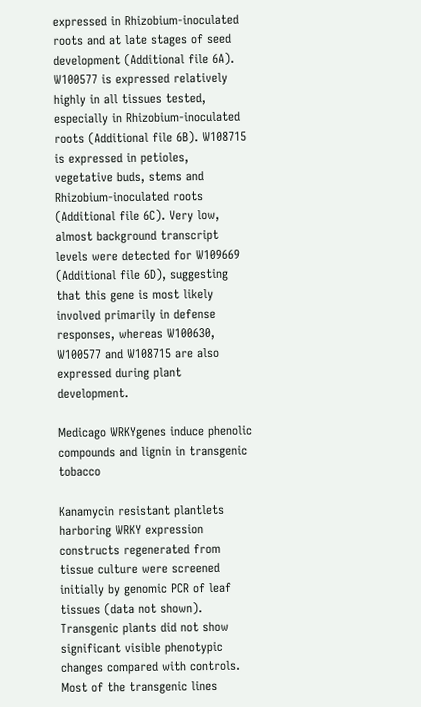expressed in Rhizobium-inoculated roots and at late stages of seed development (Additional file 6A). W100577 is expressed relatively highly in all tissues tested, especially in Rhizobium-inoculated roots (Additional file 6B). W108715 is expressed in petioles, vegetative buds, stems and Rhizobium-inoculated roots (Additional file 6C). Very low, almost background transcript levels were detected for W109669 (Additional file 6D), suggesting that this gene is most likely involved primarily in defense responses, whereas W100630, W100577 and W108715 are also expressed during plant development.

Medicago WRKYgenes induce phenolic compounds and lignin in transgenic tobacco

Kanamycin resistant plantlets harboring WRKY expression constructs regenerated from tissue culture were screened initially by genomic PCR of leaf tissues (data not shown). Transgenic plants did not show significant visible phenotypic changes compared with controls. Most of the transgenic lines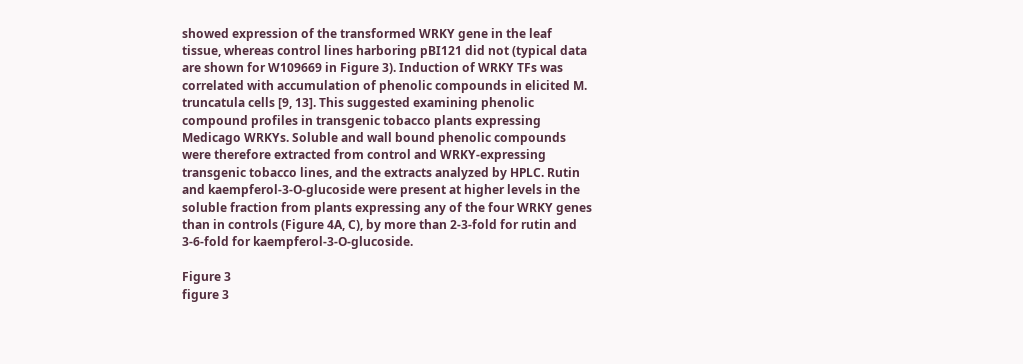showed expression of the transformed WRKY gene in the leaf tissue, whereas control lines harboring pBI121 did not (typical data are shown for W109669 in Figure 3). Induction of WRKY TFs was correlated with accumulation of phenolic compounds in elicited M. truncatula cells [9, 13]. This suggested examining phenolic compound profiles in transgenic tobacco plants expressing Medicago WRKYs. Soluble and wall bound phenolic compounds were therefore extracted from control and WRKY-expressing transgenic tobacco lines, and the extracts analyzed by HPLC. Rutin and kaempferol-3-O-glucoside were present at higher levels in the soluble fraction from plants expressing any of the four WRKY genes than in controls (Figure 4A, C), by more than 2-3-fold for rutin and 3-6-fold for kaempferol-3-O-glucoside.

Figure 3
figure 3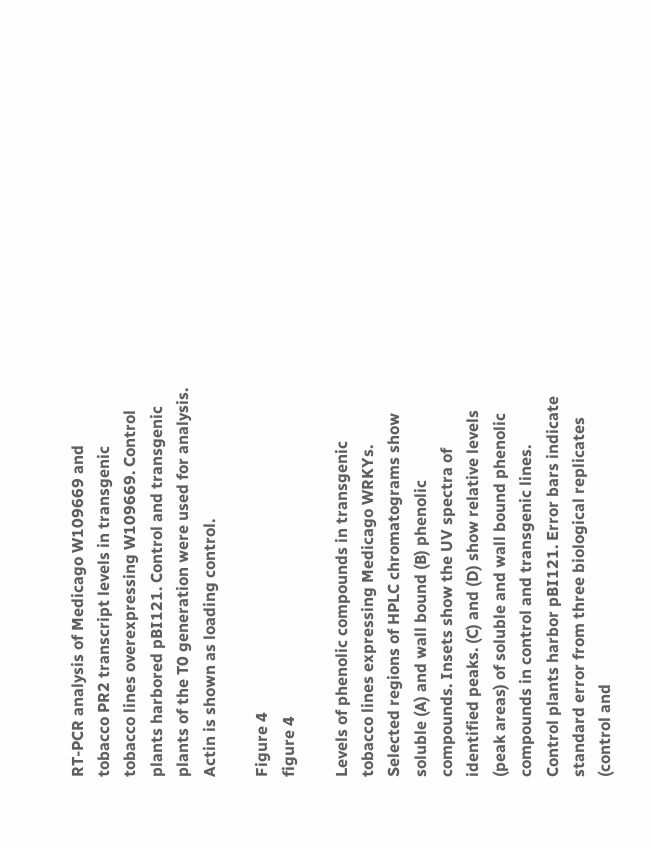RT-PCR analysis of Medicago W109669 and tobacco PR2 transcript levels in transgenic tobacco lines overexpressing W109669. Control plants harbored pBI121. Control and transgenic plants of the T0 generation were used for analysis. Actin is shown as loading control.

Figure 4
figure 4

Levels of phenolic compounds in transgenic tobacco lines expressing Medicago WRKYs. Selected regions of HPLC chromatograms show soluble (A) and wall bound (B) phenolic compounds. Insets show the UV spectra of identified peaks. (C) and (D) show relative levels (peak areas) of soluble and wall bound phenolic compounds in control and transgenic lines. Control plants harbor pBI121. Error bars indicate standard error from three biological replicates (control and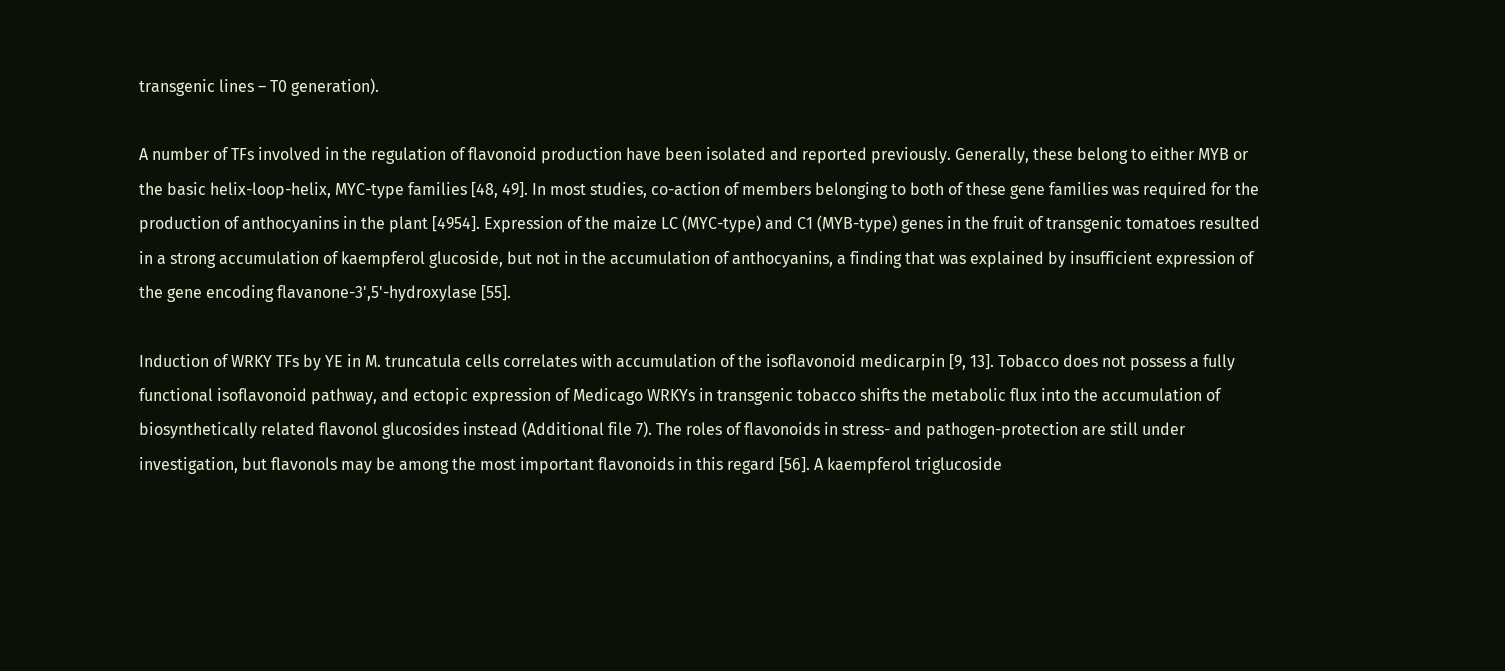transgenic lines – T0 generation).

A number of TFs involved in the regulation of flavonoid production have been isolated and reported previously. Generally, these belong to either MYB or the basic helix-loop-helix, MYC-type families [48, 49]. In most studies, co-action of members belonging to both of these gene families was required for the production of anthocyanins in the plant [4954]. Expression of the maize LC (MYC-type) and C1 (MYB-type) genes in the fruit of transgenic tomatoes resulted in a strong accumulation of kaempferol glucoside, but not in the accumulation of anthocyanins, a finding that was explained by insufficient expression of the gene encoding flavanone-3',5'-hydroxylase [55].

Induction of WRKY TFs by YE in M. truncatula cells correlates with accumulation of the isoflavonoid medicarpin [9, 13]. Tobacco does not possess a fully functional isoflavonoid pathway, and ectopic expression of Medicago WRKYs in transgenic tobacco shifts the metabolic flux into the accumulation of biosynthetically related flavonol glucosides instead (Additional file 7). The roles of flavonoids in stress- and pathogen-protection are still under investigation, but flavonols may be among the most important flavonoids in this regard [56]. A kaempferol triglucoside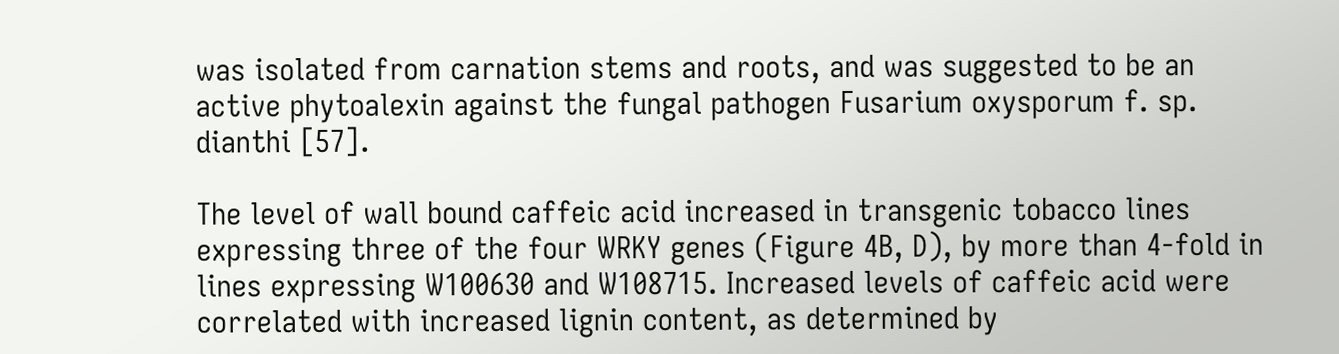was isolated from carnation stems and roots, and was suggested to be an active phytoalexin against the fungal pathogen Fusarium oxysporum f. sp. dianthi [57].

The level of wall bound caffeic acid increased in transgenic tobacco lines expressing three of the four WRKY genes (Figure 4B, D), by more than 4-fold in lines expressing W100630 and W108715. Increased levels of caffeic acid were correlated with increased lignin content, as determined by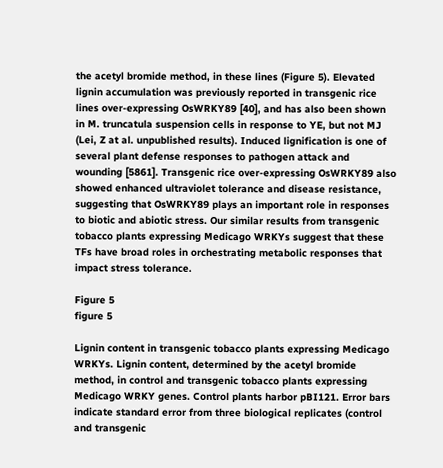the acetyl bromide method, in these lines (Figure 5). Elevated lignin accumulation was previously reported in transgenic rice lines over-expressing OsWRKY89 [40], and has also been shown in M. truncatula suspension cells in response to YE, but not MJ (Lei, Z at al. unpublished results). Induced lignification is one of several plant defense responses to pathogen attack and wounding [5861]. Transgenic rice over-expressing OsWRKY89 also showed enhanced ultraviolet tolerance and disease resistance, suggesting that OsWRKY89 plays an important role in responses to biotic and abiotic stress. Our similar results from transgenic tobacco plants expressing Medicago WRKYs suggest that these TFs have broad roles in orchestrating metabolic responses that impact stress tolerance.

Figure 5
figure 5

Lignin content in transgenic tobacco plants expressing Medicago WRKYs. Lignin content, determined by the acetyl bromide method, in control and transgenic tobacco plants expressing Medicago WRKY genes. Control plants harbor pBI121. Error bars indicate standard error from three biological replicates (control and transgenic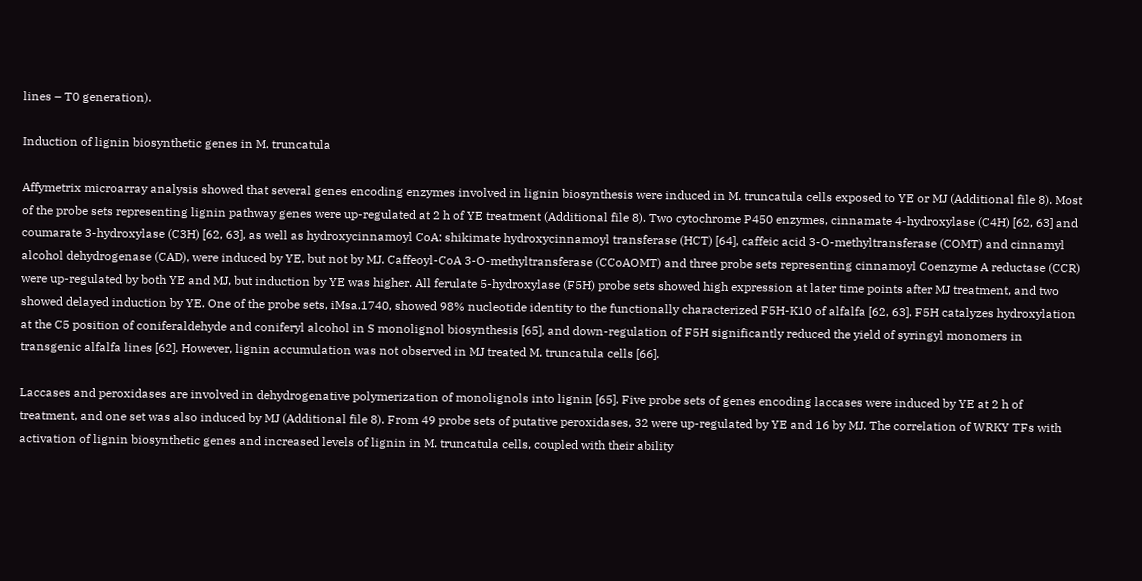lines – T0 generation).

Induction of lignin biosynthetic genes in M. truncatula

Affymetrix microarray analysis showed that several genes encoding enzymes involved in lignin biosynthesis were induced in M. truncatula cells exposed to YE or MJ (Additional file 8). Most of the probe sets representing lignin pathway genes were up-regulated at 2 h of YE treatment (Additional file 8). Two cytochrome P450 enzymes, cinnamate 4-hydroxylase (C4H) [62, 63] and coumarate 3-hydroxylase (C3H) [62, 63], as well as hydroxycinnamoyl CoA: shikimate hydroxycinnamoyl transferase (HCT) [64], caffeic acid 3-O-methyltransferase (COMT) and cinnamyl alcohol dehydrogenase (CAD), were induced by YE, but not by MJ. Caffeoyl-CoA 3-O-methyltransferase (CCoAOMT) and three probe sets representing cinnamoyl Coenzyme A reductase (CCR) were up-regulated by both YE and MJ, but induction by YE was higher. All ferulate 5-hydroxylase (F5H) probe sets showed high expression at later time points after MJ treatment, and two showed delayed induction by YE. One of the probe sets, iMsa.1740, showed 98% nucleotide identity to the functionally characterized F5H-K10 of alfalfa [62, 63]. F5H catalyzes hydroxylation at the C5 position of coniferaldehyde and coniferyl alcohol in S monolignol biosynthesis [65], and down-regulation of F5H significantly reduced the yield of syringyl monomers in transgenic alfalfa lines [62]. However, lignin accumulation was not observed in MJ treated M. truncatula cells [66].

Laccases and peroxidases are involved in dehydrogenative polymerization of monolignols into lignin [65]. Five probe sets of genes encoding laccases were induced by YE at 2 h of treatment, and one set was also induced by MJ (Additional file 8). From 49 probe sets of putative peroxidases, 32 were up-regulated by YE and 16 by MJ. The correlation of WRKY TFs with activation of lignin biosynthetic genes and increased levels of lignin in M. truncatula cells, coupled with their ability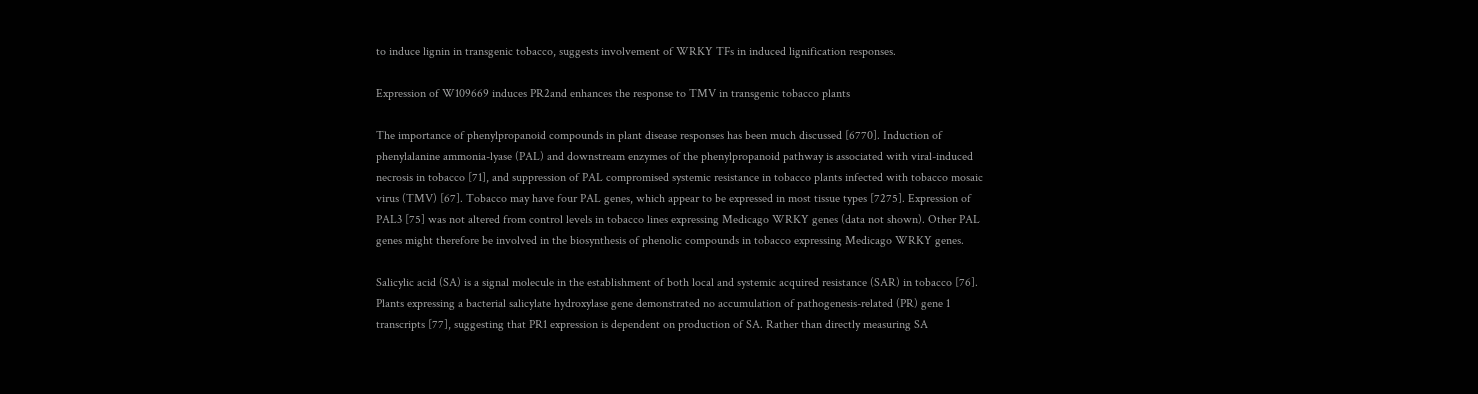to induce lignin in transgenic tobacco, suggests involvement of WRKY TFs in induced lignification responses.

Expression of W109669 induces PR2and enhances the response to TMV in transgenic tobacco plants

The importance of phenylpropanoid compounds in plant disease responses has been much discussed [6770]. Induction of phenylalanine ammonia-lyase (PAL) and downstream enzymes of the phenylpropanoid pathway is associated with viral-induced necrosis in tobacco [71], and suppression of PAL compromised systemic resistance in tobacco plants infected with tobacco mosaic virus (TMV) [67]. Tobacco may have four PAL genes, which appear to be expressed in most tissue types [7275]. Expression of PAL3 [75] was not altered from control levels in tobacco lines expressing Medicago WRKY genes (data not shown). Other PAL genes might therefore be involved in the biosynthesis of phenolic compounds in tobacco expressing Medicago WRKY genes.

Salicylic acid (SA) is a signal molecule in the establishment of both local and systemic acquired resistance (SAR) in tobacco [76]. Plants expressing a bacterial salicylate hydroxylase gene demonstrated no accumulation of pathogenesis-related (PR) gene 1 transcripts [77], suggesting that PR1 expression is dependent on production of SA. Rather than directly measuring SA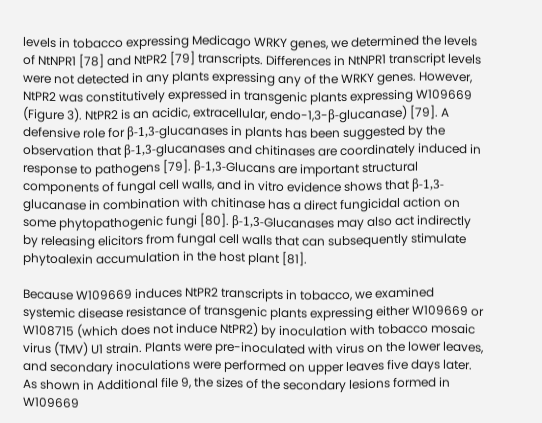levels in tobacco expressing Medicago WRKY genes, we determined the levels of NtNPR1 [78] and NtPR2 [79] transcripts. Differences in NtNPR1 transcript levels were not detected in any plants expressing any of the WRKY genes. However, NtPR2 was constitutively expressed in transgenic plants expressing W109669 (Figure 3). NtPR2 is an acidic, extracellular, endo-1,3-β-glucanase) [79]. A defensive role for β-1,3-glucanases in plants has been suggested by the observation that β-1,3-glucanases and chitinases are coordinately induced in response to pathogens [79]. β-1,3-Glucans are important structural components of fungal cell walls, and in vitro evidence shows that β-1,3-glucanase in combination with chitinase has a direct fungicidal action on some phytopathogenic fungi [80]. β-1,3-Glucanases may also act indirectly by releasing elicitors from fungal cell walls that can subsequently stimulate phytoalexin accumulation in the host plant [81].

Because W109669 induces NtPR2 transcripts in tobacco, we examined systemic disease resistance of transgenic plants expressing either W109669 or W108715 (which does not induce NtPR2) by inoculation with tobacco mosaic virus (TMV) U1 strain. Plants were pre-inoculated with virus on the lower leaves, and secondary inoculations were performed on upper leaves five days later. As shown in Additional file 9, the sizes of the secondary lesions formed in W109669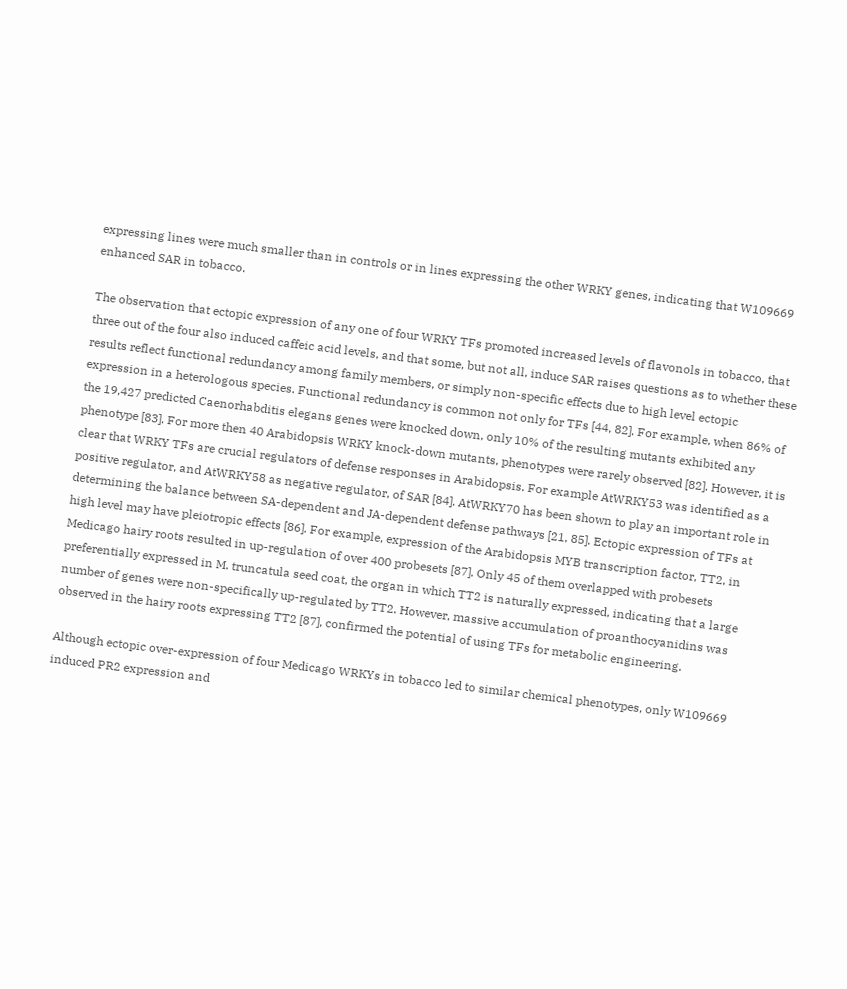expressing lines were much smaller than in controls or in lines expressing the other WRKY genes, indicating that W109669 enhanced SAR in tobacco.

The observation that ectopic expression of any one of four WRKY TFs promoted increased levels of flavonols in tobacco, that three out of the four also induced caffeic acid levels, and that some, but not all, induce SAR raises questions as to whether these results reflect functional redundancy among family members, or simply non-specific effects due to high level ectopic expression in a heterologous species. Functional redundancy is common not only for TFs [44, 82]. For example, when 86% of the 19,427 predicted Caenorhabditis elegans genes were knocked down, only 10% of the resulting mutants exhibited any phenotype [83]. For more then 40 Arabidopsis WRKY knock-down mutants, phenotypes were rarely observed [82]. However, it is clear that WRKY TFs are crucial regulators of defense responses in Arabidopsis. For example AtWRKY53 was identified as a positive regulator, and AtWRKY58 as negative regulator, of SAR [84]. AtWRKY70 has been shown to play an important role in determining the balance between SA-dependent and JA-dependent defense pathways [21, 85]. Ectopic expression of TFs at high level may have pleiotropic effects [86]. For example, expression of the Arabidopsis MYB transcription factor, TT2, in Medicago hairy roots resulted in up-regulation of over 400 probesets [87]. Only 45 of them overlapped with probesets preferentially expressed in M. truncatula seed coat, the organ in which TT2 is naturally expressed, indicating that a large number of genes were non-specifically up-regulated by TT2. However, massive accumulation of proanthocyanidins was observed in the hairy roots expressing TT2 [87], confirmed the potential of using TFs for metabolic engineering.

Although ectopic over-expression of four Medicago WRKYs in tobacco led to similar chemical phenotypes, only W109669 induced PR2 expression and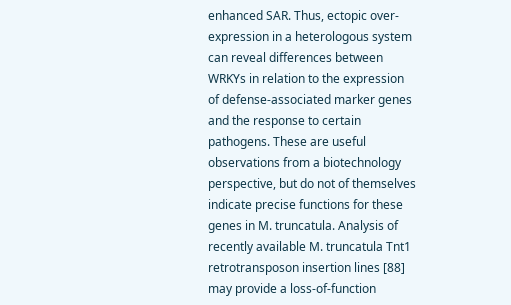enhanced SAR. Thus, ectopic over-expression in a heterologous system can reveal differences between WRKYs in relation to the expression of defense-associated marker genes and the response to certain pathogens. These are useful observations from a biotechnology perspective, but do not of themselves indicate precise functions for these genes in M. truncatula. Analysis of recently available M. truncatula Tnt1 retrotransposon insertion lines [88] may provide a loss-of-function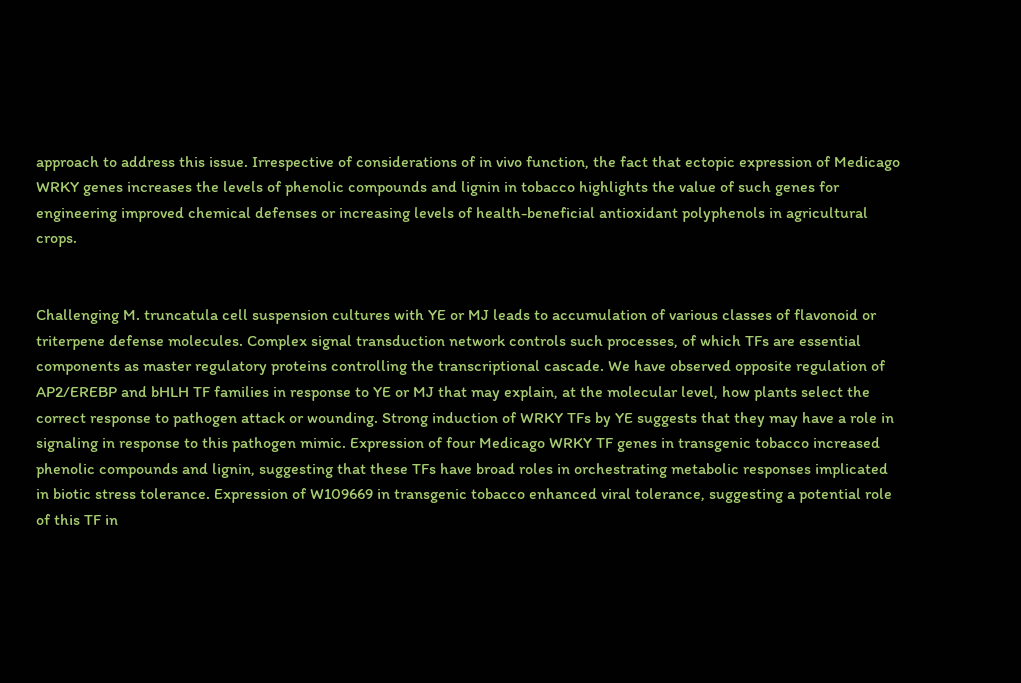approach to address this issue. Irrespective of considerations of in vivo function, the fact that ectopic expression of Medicago WRKY genes increases the levels of phenolic compounds and lignin in tobacco highlights the value of such genes for engineering improved chemical defenses or increasing levels of health-beneficial antioxidant polyphenols in agricultural crops.


Challenging M. truncatula cell suspension cultures with YE or MJ leads to accumulation of various classes of flavonoid or triterpene defense molecules. Complex signal transduction network controls such processes, of which TFs are essential components as master regulatory proteins controlling the transcriptional cascade. We have observed opposite regulation of AP2/EREBP and bHLH TF families in response to YE or MJ that may explain, at the molecular level, how plants select the correct response to pathogen attack or wounding. Strong induction of WRKY TFs by YE suggests that they may have a role in signaling in response to this pathogen mimic. Expression of four Medicago WRKY TF genes in transgenic tobacco increased phenolic compounds and lignin, suggesting that these TFs have broad roles in orchestrating metabolic responses implicated in biotic stress tolerance. Expression of W109669 in transgenic tobacco enhanced viral tolerance, suggesting a potential role of this TF in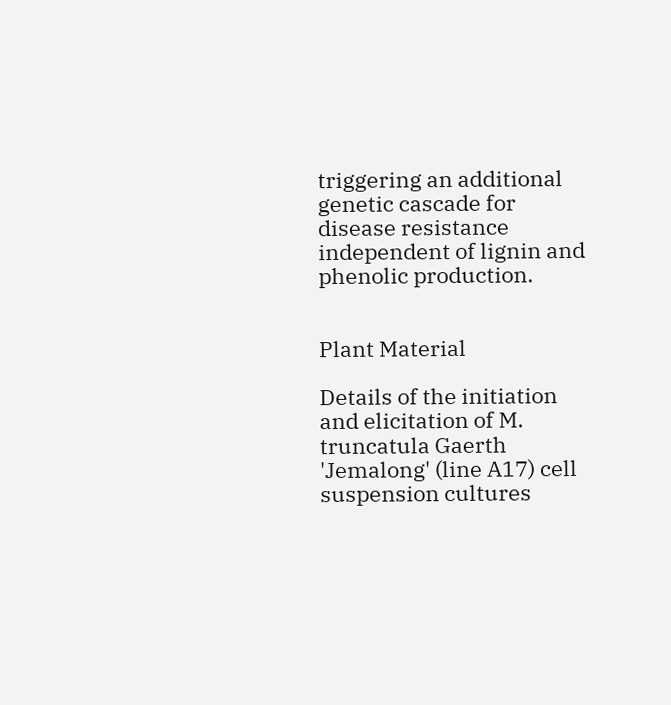triggering an additional genetic cascade for disease resistance independent of lignin and phenolic production.


Plant Material

Details of the initiation and elicitation of M. truncatula Gaerth 'Jemalong' (line A17) cell suspension cultures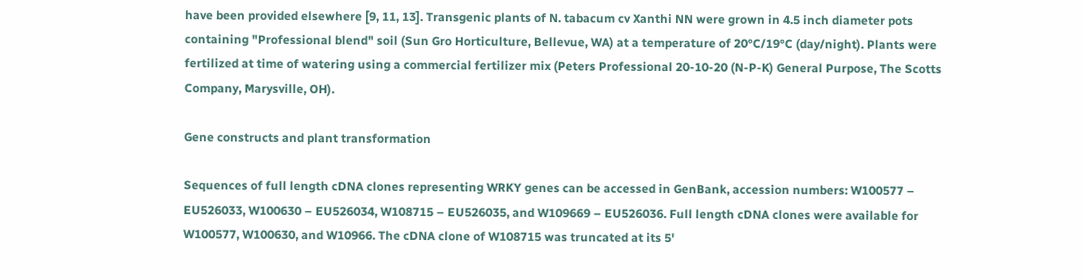have been provided elsewhere [9, 11, 13]. Transgenic plants of N. tabacum cv Xanthi NN were grown in 4.5 inch diameter pots containing "Professional blend" soil (Sun Gro Horticulture, Bellevue, WA) at a temperature of 20°C/19°C (day/night). Plants were fertilized at time of watering using a commercial fertilizer mix (Peters Professional 20-10-20 (N-P-K) General Purpose, The Scotts Company, Marysville, OH).

Gene constructs and plant transformation

Sequences of full length cDNA clones representing WRKY genes can be accessed in GenBank, accession numbers: W100577 – EU526033, W100630 – EU526034, W108715 – EU526035, and W109669 – EU526036. Full length cDNA clones were available for W100577, W100630, and W10966. The cDNA clone of W108715 was truncated at its 5'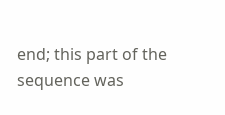end; this part of the sequence was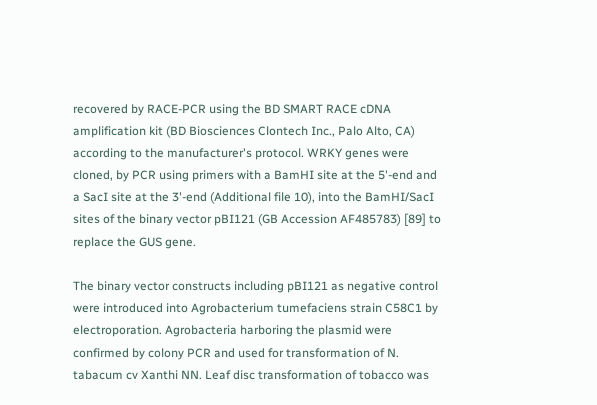recovered by RACE-PCR using the BD SMART RACE cDNA amplification kit (BD Biosciences Clontech Inc., Palo Alto, CA) according to the manufacturer's protocol. WRKY genes were cloned, by PCR using primers with a BamHI site at the 5'-end and a SacI site at the 3'-end (Additional file 10), into the BamHI/SacI sites of the binary vector pBI121 (GB Accession AF485783) [89] to replace the GUS gene.

The binary vector constructs including pBI121 as negative control were introduced into Agrobacterium tumefaciens strain C58C1 by electroporation. Agrobacteria harboring the plasmid were confirmed by colony PCR and used for transformation of N. tabacum cv Xanthi NN. Leaf disc transformation of tobacco was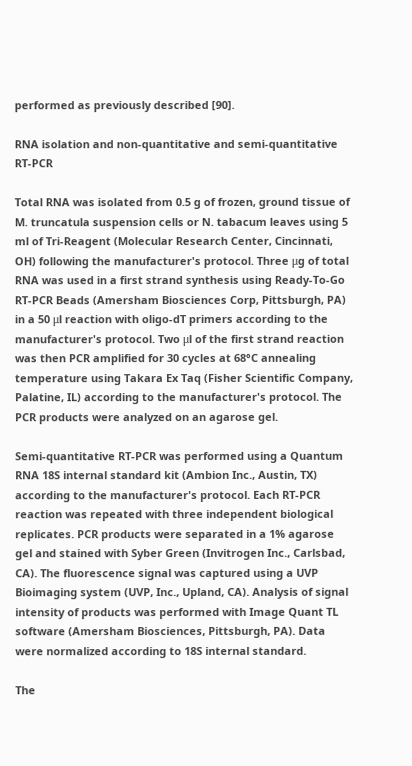performed as previously described [90].

RNA isolation and non-quantitative and semi-quantitative RT-PCR

Total RNA was isolated from 0.5 g of frozen, ground tissue of M. truncatula suspension cells or N. tabacum leaves using 5 ml of Tri-Reagent (Molecular Research Center, Cincinnati, OH) following the manufacturer's protocol. Three μg of total RNA was used in a first strand synthesis using Ready-To-Go RT-PCR Beads (Amersham Biosciences Corp, Pittsburgh, PA) in a 50 μl reaction with oligo-dT primers according to the manufacturer's protocol. Two μl of the first strand reaction was then PCR amplified for 30 cycles at 68°C annealing temperature using Takara Ex Taq (Fisher Scientific Company, Palatine, IL) according to the manufacturer's protocol. The PCR products were analyzed on an agarose gel.

Semi-quantitative RT-PCR was performed using a Quantum RNA 18S internal standard kit (Ambion Inc., Austin, TX) according to the manufacturer's protocol. Each RT-PCR reaction was repeated with three independent biological replicates. PCR products were separated in a 1% agarose gel and stained with Syber Green (Invitrogen Inc., Carlsbad, CA). The fluorescence signal was captured using a UVP Bioimaging system (UVP, Inc., Upland, CA). Analysis of signal intensity of products was performed with Image Quant TL software (Amersham Biosciences, Pittsburgh, PA). Data were normalized according to 18S internal standard.

The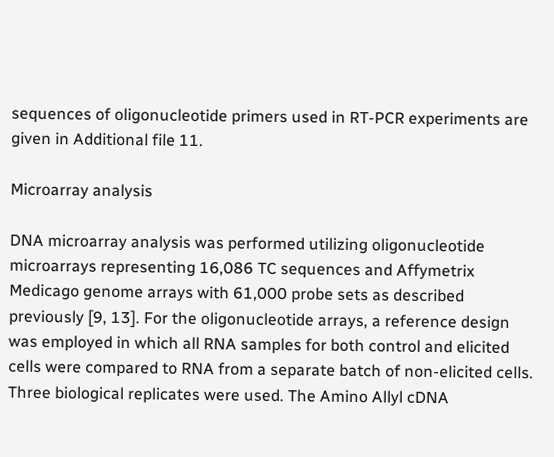sequences of oligonucleotide primers used in RT-PCR experiments are given in Additional file 11.

Microarray analysis

DNA microarray analysis was performed utilizing oligonucleotide microarrays representing 16,086 TC sequences and Affymetrix Medicago genome arrays with 61,000 probe sets as described previously [9, 13]. For the oligonucleotide arrays, a reference design was employed in which all RNA samples for both control and elicited cells were compared to RNA from a separate batch of non-elicited cells. Three biological replicates were used. The Amino Allyl cDNA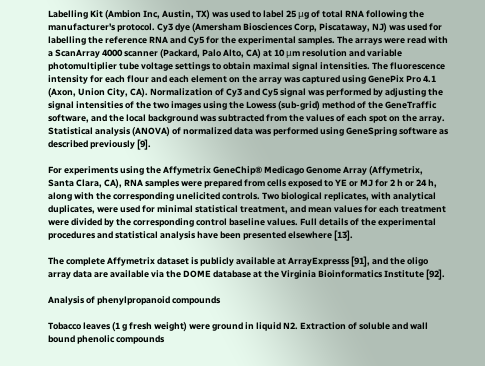Labelling Kit (Ambion Inc, Austin, TX) was used to label 25 μg of total RNA following the manufacturer's protocol. Cy3 dye (Amersham Biosciences Corp, Piscataway, NJ) was used for labelling the reference RNA and Cy5 for the experimental samples. The arrays were read with a ScanArray 4000 scanner (Packard, Palo Alto, CA) at 10 μm resolution and variable photomultiplier tube voltage settings to obtain maximal signal intensities. The fluorescence intensity for each flour and each element on the array was captured using GenePix Pro 4.1 (Axon, Union City, CA). Normalization of Cy3 and Cy5 signal was performed by adjusting the signal intensities of the two images using the Lowess (sub-grid) method of the GeneTraffic software, and the local background was subtracted from the values of each spot on the array. Statistical analysis (ANOVA) of normalized data was performed using GeneSpring software as described previously [9].

For experiments using the Affymetrix GeneChip® Medicago Genome Array (Affymetrix, Santa Clara, CA), RNA samples were prepared from cells exposed to YE or MJ for 2 h or 24 h, along with the corresponding unelicited controls. Two biological replicates, with analytical duplicates, were used for minimal statistical treatment, and mean values for each treatment were divided by the corresponding control baseline values. Full details of the experimental procedures and statistical analysis have been presented elsewhere [13].

The complete Affymetrix dataset is publicly available at ArrayExpresss [91], and the oligo array data are available via the DOME database at the Virginia Bioinformatics Institute [92].

Analysis of phenylpropanoid compounds

Tobacco leaves (1 g fresh weight) were ground in liquid N2. Extraction of soluble and wall bound phenolic compounds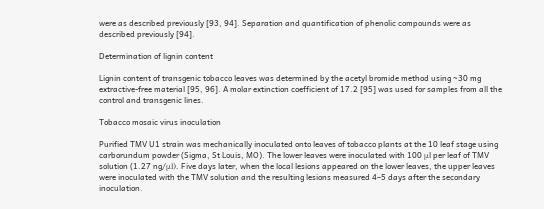were as described previously [93, 94]. Separation and quantification of phenolic compounds were as described previously [94].

Determination of lignin content

Lignin content of transgenic tobacco leaves was determined by the acetyl bromide method using ~30 mg extractive-free material [95, 96]. A molar extinction coefficient of 17.2 [95] was used for samples from all the control and transgenic lines.

Tobacco mosaic virus inoculation

Purified TMV U1 strain was mechanically inoculated onto leaves of tobacco plants at the 10 leaf stage using carborundum powder (Sigma, St Louis, MO). The lower leaves were inoculated with 100 μl per leaf of TMV solution (1.27 ng/μl). Five days later, when the local lesions appeared on the lower leaves, the upper leaves were inoculated with the TMV solution and the resulting lesions measured 4–5 days after the secondary inoculation.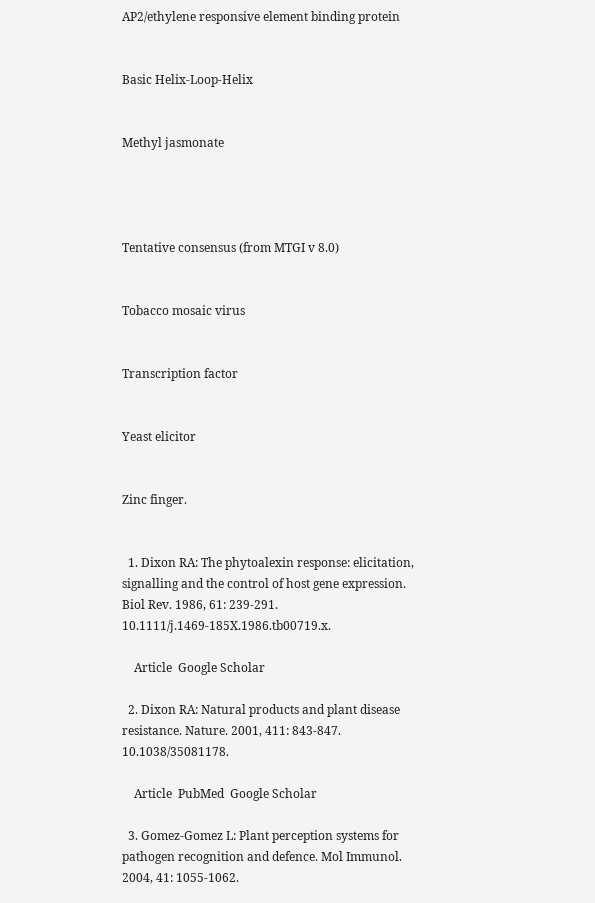AP2/ethylene responsive element binding protein


Basic Helix-Loop-Helix


Methyl jasmonate




Tentative consensus (from MTGI v 8.0)


Tobacco mosaic virus


Transcription factor


Yeast elicitor


Zinc finger.


  1. Dixon RA: The phytoalexin response: elicitation, signalling and the control of host gene expression. Biol Rev. 1986, 61: 239-291. 10.1111/j.1469-185X.1986.tb00719.x.

    Article  Google Scholar

  2. Dixon RA: Natural products and plant disease resistance. Nature. 2001, 411: 843-847. 10.1038/35081178.

    Article  PubMed  Google Scholar

  3. Gomez-Gomez L: Plant perception systems for pathogen recognition and defence. Mol Immunol. 2004, 41: 1055-1062.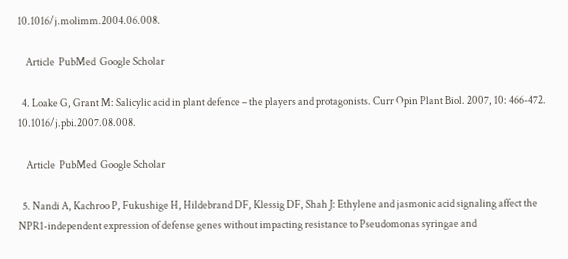10.1016/j.molimm.2004.06.008.

    Article  PubMed  Google Scholar

  4. Loake G, Grant M: Salicylic acid in plant defence – the players and protagonists. Curr Opin Plant Biol. 2007, 10: 466-472. 10.1016/j.pbi.2007.08.008.

    Article  PubMed  Google Scholar

  5. Nandi A, Kachroo P, Fukushige H, Hildebrand DF, Klessig DF, Shah J: Ethylene and jasmonic acid signaling affect the NPR1-independent expression of defense genes without impacting resistance to Pseudomonas syringae and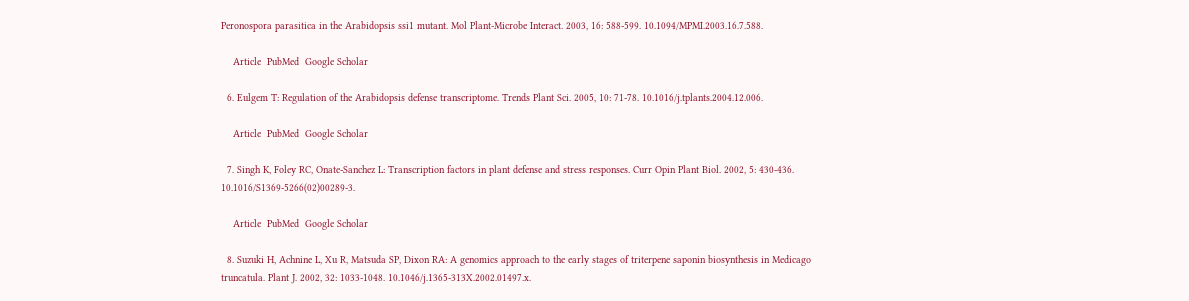Peronospora parasitica in the Arabidopsis ssi1 mutant. Mol Plant-Microbe Interact. 2003, 16: 588-599. 10.1094/MPMI.2003.16.7.588.

    Article  PubMed  Google Scholar

  6. Eulgem T: Regulation of the Arabidopsis defense transcriptome. Trends Plant Sci. 2005, 10: 71-78. 10.1016/j.tplants.2004.12.006.

    Article  PubMed  Google Scholar

  7. Singh K, Foley RC, Onate-Sanchez L: Transcription factors in plant defense and stress responses. Curr Opin Plant Biol. 2002, 5: 430-436. 10.1016/S1369-5266(02)00289-3.

    Article  PubMed  Google Scholar

  8. Suzuki H, Achnine L, Xu R, Matsuda SP, Dixon RA: A genomics approach to the early stages of triterpene saponin biosynthesis in Medicago truncatula. Plant J. 2002, 32: 1033-1048. 10.1046/j.1365-313X.2002.01497.x.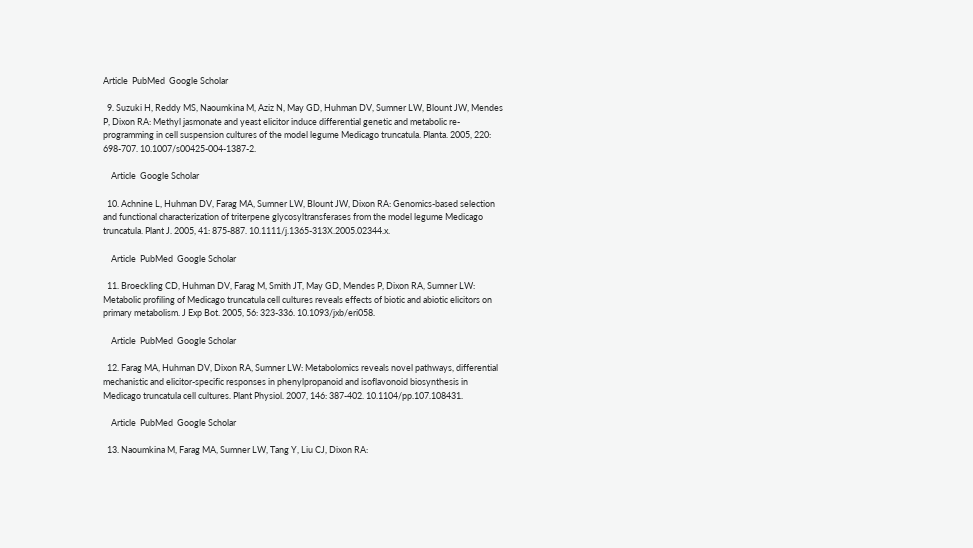Article  PubMed  Google Scholar

  9. Suzuki H, Reddy MS, Naoumkina M, Aziz N, May GD, Huhman DV, Sumner LW, Blount JW, Mendes P, Dixon RA: Methyl jasmonate and yeast elicitor induce differential genetic and metabolic re-programming in cell suspension cultures of the model legume Medicago truncatula. Planta. 2005, 220: 698-707. 10.1007/s00425-004-1387-2.

    Article  Google Scholar

  10. Achnine L, Huhman DV, Farag MA, Sumner LW, Blount JW, Dixon RA: Genomics-based selection and functional characterization of triterpene glycosyltransferases from the model legume Medicago truncatula. Plant J. 2005, 41: 875-887. 10.1111/j.1365-313X.2005.02344.x.

    Article  PubMed  Google Scholar

  11. Broeckling CD, Huhman DV, Farag M, Smith JT, May GD, Mendes P, Dixon RA, Sumner LW: Metabolic profiling of Medicago truncatula cell cultures reveals effects of biotic and abiotic elicitors on primary metabolism. J Exp Bot. 2005, 56: 323-336. 10.1093/jxb/eri058.

    Article  PubMed  Google Scholar

  12. Farag MA, Huhman DV, Dixon RA, Sumner LW: Metabolomics reveals novel pathways, differential mechanistic and elicitor-specific responses in phenylpropanoid and isoflavonoid biosynthesis in Medicago truncatula cell cultures. Plant Physiol. 2007, 146: 387-402. 10.1104/pp.107.108431.

    Article  PubMed  Google Scholar

  13. Naoumkina M, Farag MA, Sumner LW, Tang Y, Liu CJ, Dixon RA: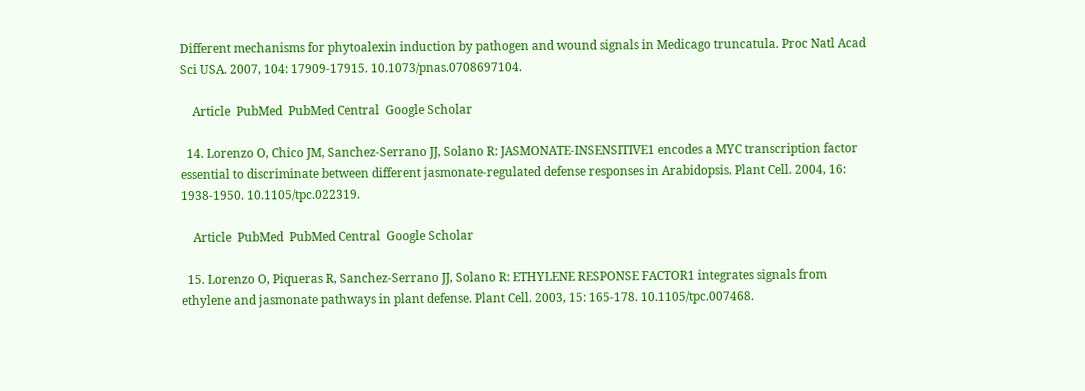Different mechanisms for phytoalexin induction by pathogen and wound signals in Medicago truncatula. Proc Natl Acad Sci USA. 2007, 104: 17909-17915. 10.1073/pnas.0708697104.

    Article  PubMed  PubMed Central  Google Scholar

  14. Lorenzo O, Chico JM, Sanchez-Serrano JJ, Solano R: JASMONATE-INSENSITIVE1 encodes a MYC transcription factor essential to discriminate between different jasmonate-regulated defense responses in Arabidopsis. Plant Cell. 2004, 16: 1938-1950. 10.1105/tpc.022319.

    Article  PubMed  PubMed Central  Google Scholar

  15. Lorenzo O, Piqueras R, Sanchez-Serrano JJ, Solano R: ETHYLENE RESPONSE FACTOR1 integrates signals from ethylene and jasmonate pathways in plant defense. Plant Cell. 2003, 15: 165-178. 10.1105/tpc.007468.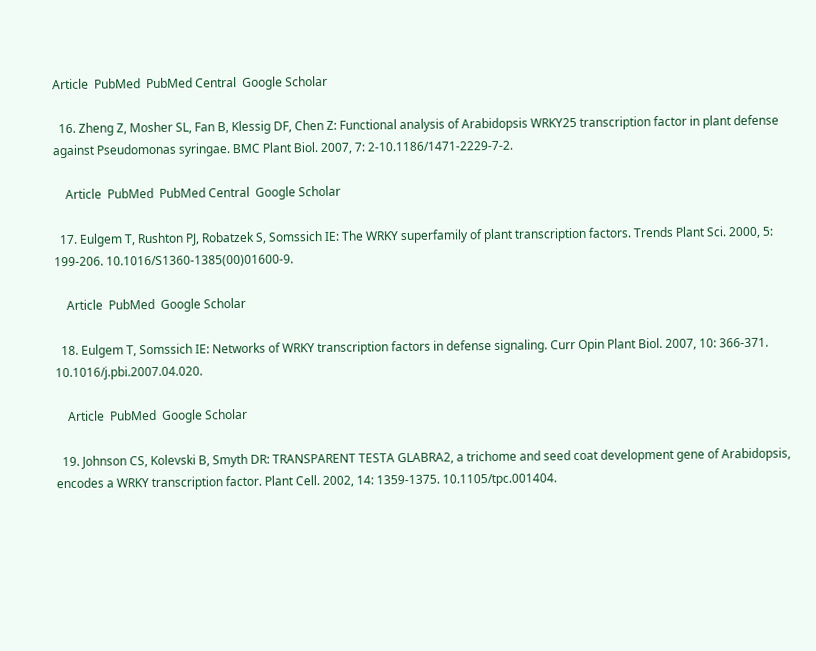Article  PubMed  PubMed Central  Google Scholar

  16. Zheng Z, Mosher SL, Fan B, Klessig DF, Chen Z: Functional analysis of Arabidopsis WRKY25 transcription factor in plant defense against Pseudomonas syringae. BMC Plant Biol. 2007, 7: 2-10.1186/1471-2229-7-2.

    Article  PubMed  PubMed Central  Google Scholar

  17. Eulgem T, Rushton PJ, Robatzek S, Somssich IE: The WRKY superfamily of plant transcription factors. Trends Plant Sci. 2000, 5: 199-206. 10.1016/S1360-1385(00)01600-9.

    Article  PubMed  Google Scholar

  18. Eulgem T, Somssich IE: Networks of WRKY transcription factors in defense signaling. Curr Opin Plant Biol. 2007, 10: 366-371. 10.1016/j.pbi.2007.04.020.

    Article  PubMed  Google Scholar

  19. Johnson CS, Kolevski B, Smyth DR: TRANSPARENT TESTA GLABRA2, a trichome and seed coat development gene of Arabidopsis, encodes a WRKY transcription factor. Plant Cell. 2002, 14: 1359-1375. 10.1105/tpc.001404.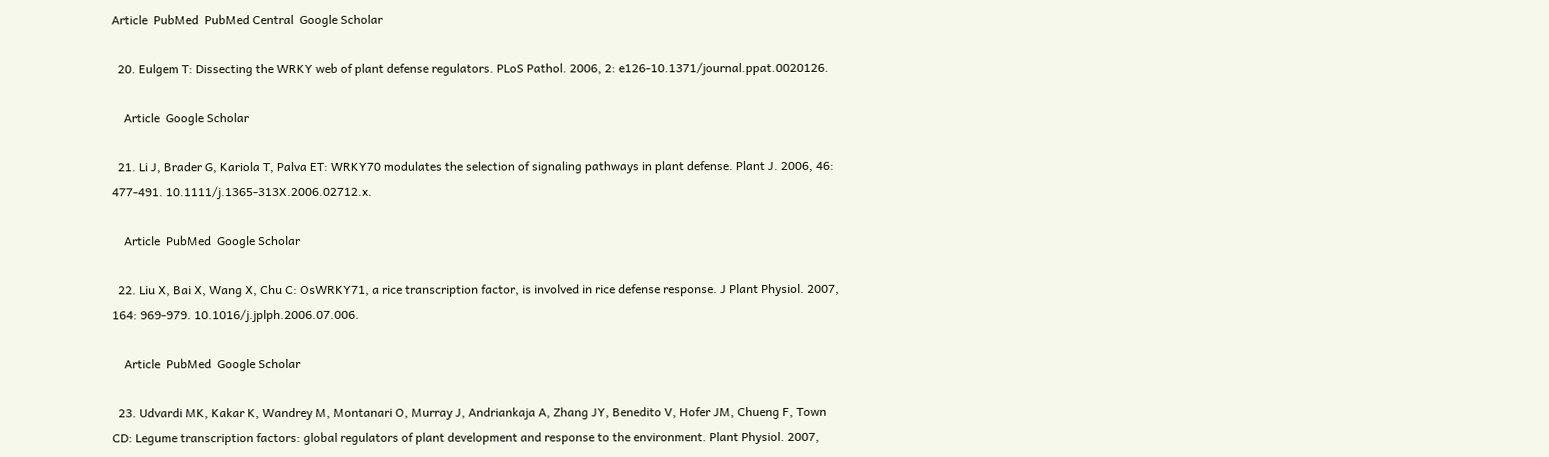Article  PubMed  PubMed Central  Google Scholar

  20. Eulgem T: Dissecting the WRKY web of plant defense regulators. PLoS Pathol. 2006, 2: e126-10.1371/journal.ppat.0020126.

    Article  Google Scholar

  21. Li J, Brader G, Kariola T, Palva ET: WRKY70 modulates the selection of signaling pathways in plant defense. Plant J. 2006, 46: 477-491. 10.1111/j.1365-313X.2006.02712.x.

    Article  PubMed  Google Scholar

  22. Liu X, Bai X, Wang X, Chu C: OsWRKY71, a rice transcription factor, is involved in rice defense response. J Plant Physiol. 2007, 164: 969-979. 10.1016/j.jplph.2006.07.006.

    Article  PubMed  Google Scholar

  23. Udvardi MK, Kakar K, Wandrey M, Montanari O, Murray J, Andriankaja A, Zhang JY, Benedito V, Hofer JM, Chueng F, Town CD: Legume transcription factors: global regulators of plant development and response to the environment. Plant Physiol. 2007,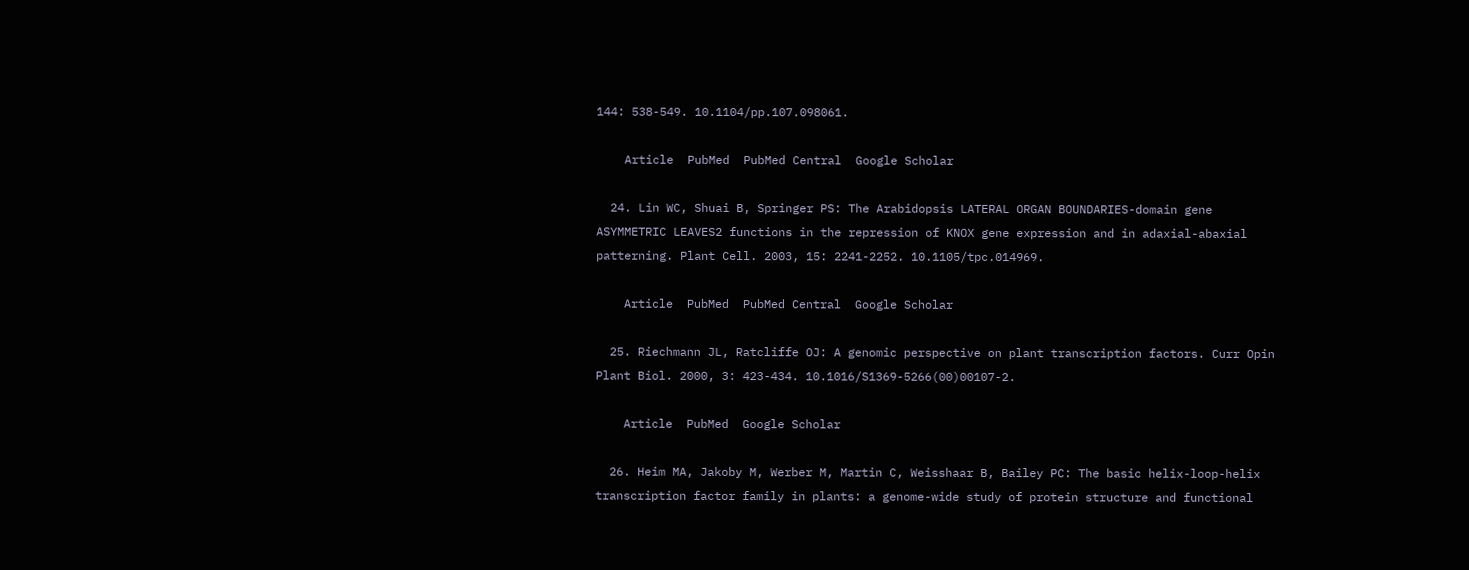144: 538-549. 10.1104/pp.107.098061.

    Article  PubMed  PubMed Central  Google Scholar

  24. Lin WC, Shuai B, Springer PS: The Arabidopsis LATERAL ORGAN BOUNDARIES-domain gene ASYMMETRIC LEAVES2 functions in the repression of KNOX gene expression and in adaxial-abaxial patterning. Plant Cell. 2003, 15: 2241-2252. 10.1105/tpc.014969.

    Article  PubMed  PubMed Central  Google Scholar

  25. Riechmann JL, Ratcliffe OJ: A genomic perspective on plant transcription factors. Curr Opin Plant Biol. 2000, 3: 423-434. 10.1016/S1369-5266(00)00107-2.

    Article  PubMed  Google Scholar

  26. Heim MA, Jakoby M, Werber M, Martin C, Weisshaar B, Bailey PC: The basic helix-loop-helix transcription factor family in plants: a genome-wide study of protein structure and functional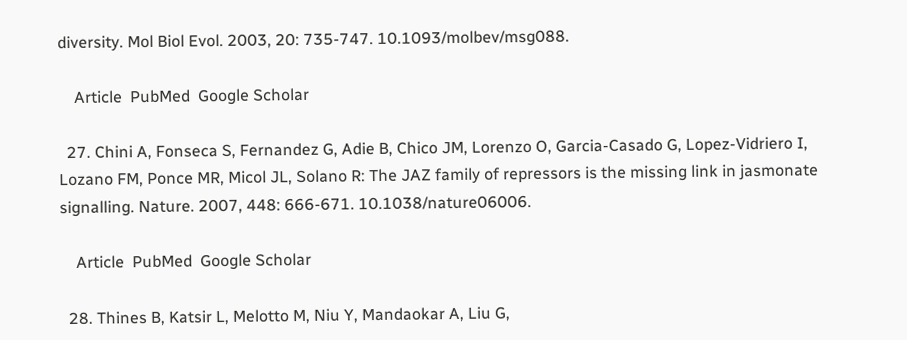diversity. Mol Biol Evol. 2003, 20: 735-747. 10.1093/molbev/msg088.

    Article  PubMed  Google Scholar

  27. Chini A, Fonseca S, Fernandez G, Adie B, Chico JM, Lorenzo O, Garcia-Casado G, Lopez-Vidriero I, Lozano FM, Ponce MR, Micol JL, Solano R: The JAZ family of repressors is the missing link in jasmonate signalling. Nature. 2007, 448: 666-671. 10.1038/nature06006.

    Article  PubMed  Google Scholar

  28. Thines B, Katsir L, Melotto M, Niu Y, Mandaokar A, Liu G,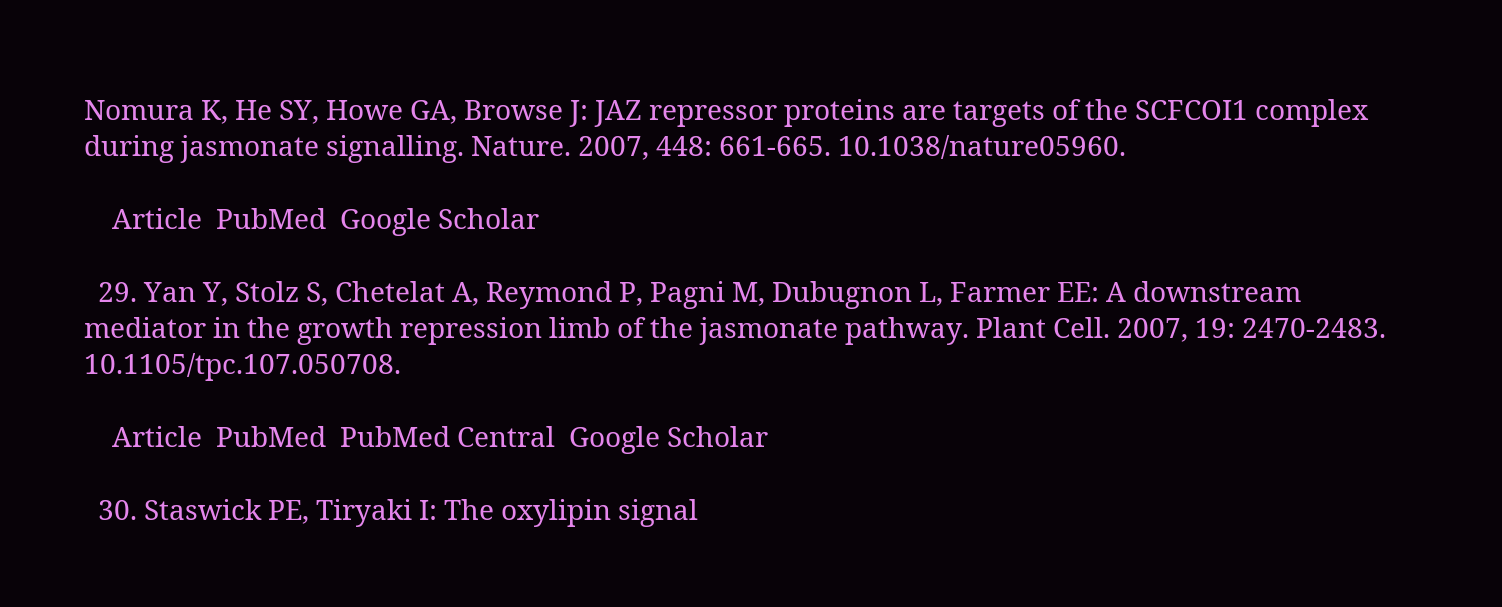Nomura K, He SY, Howe GA, Browse J: JAZ repressor proteins are targets of the SCFCOI1 complex during jasmonate signalling. Nature. 2007, 448: 661-665. 10.1038/nature05960.

    Article  PubMed  Google Scholar

  29. Yan Y, Stolz S, Chetelat A, Reymond P, Pagni M, Dubugnon L, Farmer EE: A downstream mediator in the growth repression limb of the jasmonate pathway. Plant Cell. 2007, 19: 2470-2483. 10.1105/tpc.107.050708.

    Article  PubMed  PubMed Central  Google Scholar

  30. Staswick PE, Tiryaki I: The oxylipin signal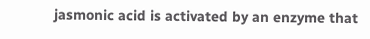jasmonic acid is activated by an enzyme that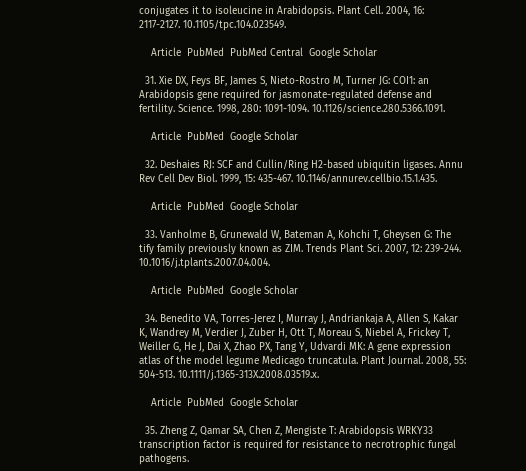conjugates it to isoleucine in Arabidopsis. Plant Cell. 2004, 16: 2117-2127. 10.1105/tpc.104.023549.

    Article  PubMed  PubMed Central  Google Scholar

  31. Xie DX, Feys BF, James S, Nieto-Rostro M, Turner JG: COI1: an Arabidopsis gene required for jasmonate-regulated defense and fertility. Science. 1998, 280: 1091-1094. 10.1126/science.280.5366.1091.

    Article  PubMed  Google Scholar

  32. Deshaies RJ: SCF and Cullin/Ring H2-based ubiquitin ligases. Annu Rev Cell Dev Biol. 1999, 15: 435-467. 10.1146/annurev.cellbio.15.1.435.

    Article  PubMed  Google Scholar

  33. Vanholme B, Grunewald W, Bateman A, Kohchi T, Gheysen G: The tify family previously known as ZIM. Trends Plant Sci. 2007, 12: 239-244. 10.1016/j.tplants.2007.04.004.

    Article  PubMed  Google Scholar

  34. Benedito VA, Torres-Jerez I, Murray J, Andriankaja A, Allen S, Kakar K, Wandrey M, Verdier J, Zuber H, Ott T, Moreau S, Niebel A, Frickey T, Weiller G, He J, Dai X, Zhao PX, Tang Y, Udvardi MK: A gene expression atlas of the model legume Medicago truncatula. Plant Journal. 2008, 55: 504-513. 10.1111/j.1365-313X.2008.03519.x.

    Article  PubMed  Google Scholar

  35. Zheng Z, Qamar SA, Chen Z, Mengiste T: Arabidopsis WRKY33 transcription factor is required for resistance to necrotrophic fungal pathogens.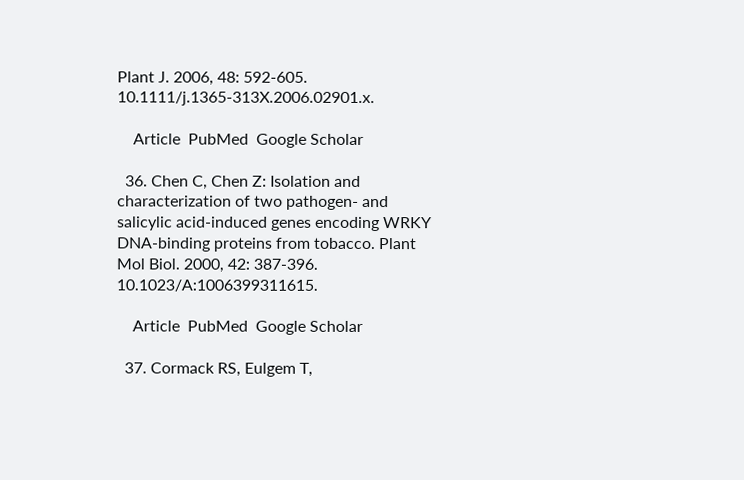Plant J. 2006, 48: 592-605. 10.1111/j.1365-313X.2006.02901.x.

    Article  PubMed  Google Scholar

  36. Chen C, Chen Z: Isolation and characterization of two pathogen- and salicylic acid-induced genes encoding WRKY DNA-binding proteins from tobacco. Plant Mol Biol. 2000, 42: 387-396. 10.1023/A:1006399311615.

    Article  PubMed  Google Scholar

  37. Cormack RS, Eulgem T,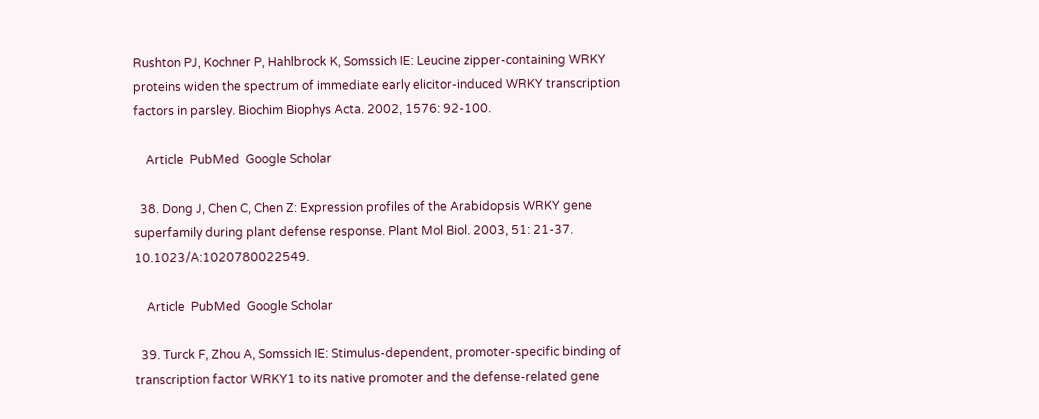Rushton PJ, Kochner P, Hahlbrock K, Somssich IE: Leucine zipper-containing WRKY proteins widen the spectrum of immediate early elicitor-induced WRKY transcription factors in parsley. Biochim Biophys Acta. 2002, 1576: 92-100.

    Article  PubMed  Google Scholar

  38. Dong J, Chen C, Chen Z: Expression profiles of the Arabidopsis WRKY gene superfamily during plant defense response. Plant Mol Biol. 2003, 51: 21-37. 10.1023/A:1020780022549.

    Article  PubMed  Google Scholar

  39. Turck F, Zhou A, Somssich IE: Stimulus-dependent, promoter-specific binding of transcription factor WRKY1 to its native promoter and the defense-related gene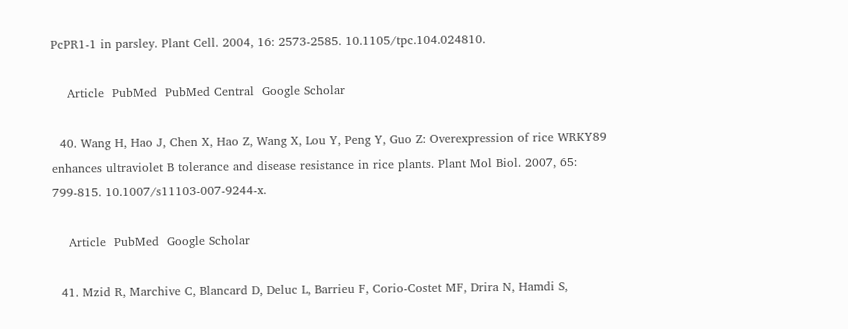PcPR1-1 in parsley. Plant Cell. 2004, 16: 2573-2585. 10.1105/tpc.104.024810.

    Article  PubMed  PubMed Central  Google Scholar

  40. Wang H, Hao J, Chen X, Hao Z, Wang X, Lou Y, Peng Y, Guo Z: Overexpression of rice WRKY89 enhances ultraviolet B tolerance and disease resistance in rice plants. Plant Mol Biol. 2007, 65: 799-815. 10.1007/s11103-007-9244-x.

    Article  PubMed  Google Scholar

  41. Mzid R, Marchive C, Blancard D, Deluc L, Barrieu F, Corio-Costet MF, Drira N, Hamdi S,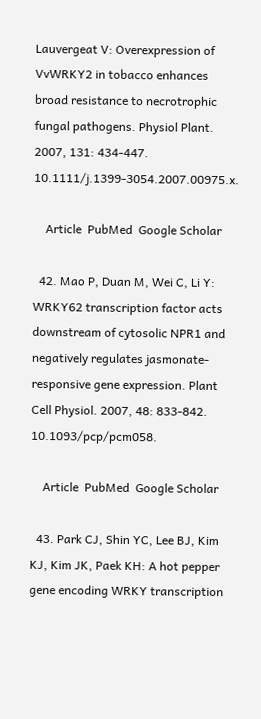Lauvergeat V: Overexpression of VvWRKY2 in tobacco enhances broad resistance to necrotrophic fungal pathogens. Physiol Plant. 2007, 131: 434-447. 10.1111/j.1399-3054.2007.00975.x.

    Article  PubMed  Google Scholar

  42. Mao P, Duan M, Wei C, Li Y: WRKY62 transcription factor acts downstream of cytosolic NPR1 and negatively regulates jasmonate-responsive gene expression. Plant Cell Physiol. 2007, 48: 833-842. 10.1093/pcp/pcm058.

    Article  PubMed  Google Scholar

  43. Park CJ, Shin YC, Lee BJ, Kim KJ, Kim JK, Paek KH: A hot pepper gene encoding WRKY transcription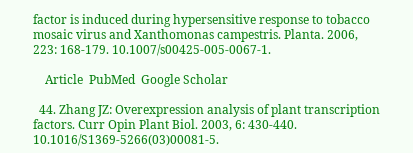factor is induced during hypersensitive response to tobacco mosaic virus and Xanthomonas campestris. Planta. 2006, 223: 168-179. 10.1007/s00425-005-0067-1.

    Article  PubMed  Google Scholar

  44. Zhang JZ: Overexpression analysis of plant transcription factors. Curr Opin Plant Biol. 2003, 6: 430-440. 10.1016/S1369-5266(03)00081-5.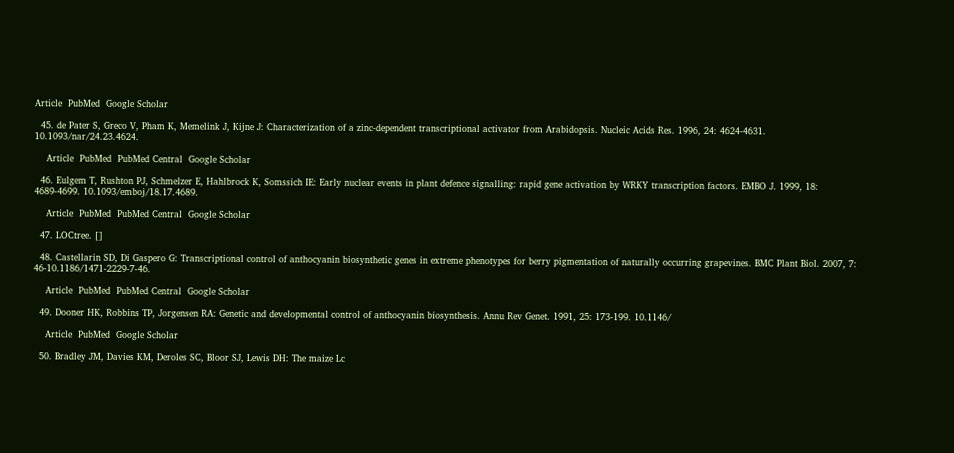Article  PubMed  Google Scholar

  45. de Pater S, Greco V, Pham K, Memelink J, Kijne J: Characterization of a zinc-dependent transcriptional activator from Arabidopsis. Nucleic Acids Res. 1996, 24: 4624-4631. 10.1093/nar/24.23.4624.

    Article  PubMed  PubMed Central  Google Scholar

  46. Eulgem T, Rushton PJ, Schmelzer E, Hahlbrock K, Somssich IE: Early nuclear events in plant defence signalling: rapid gene activation by WRKY transcription factors. EMBO J. 1999, 18: 4689-4699. 10.1093/emboj/18.17.4689.

    Article  PubMed  PubMed Central  Google Scholar

  47. LOCtree. []

  48. Castellarin SD, Di Gaspero G: Transcriptional control of anthocyanin biosynthetic genes in extreme phenotypes for berry pigmentation of naturally occurring grapevines. BMC Plant Biol. 2007, 7: 46-10.1186/1471-2229-7-46.

    Article  PubMed  PubMed Central  Google Scholar

  49. Dooner HK, Robbins TP, Jorgensen RA: Genetic and developmental control of anthocyanin biosynthesis. Annu Rev Genet. 1991, 25: 173-199. 10.1146/

    Article  PubMed  Google Scholar

  50. Bradley JM, Davies KM, Deroles SC, Bloor SJ, Lewis DH: The maize Lc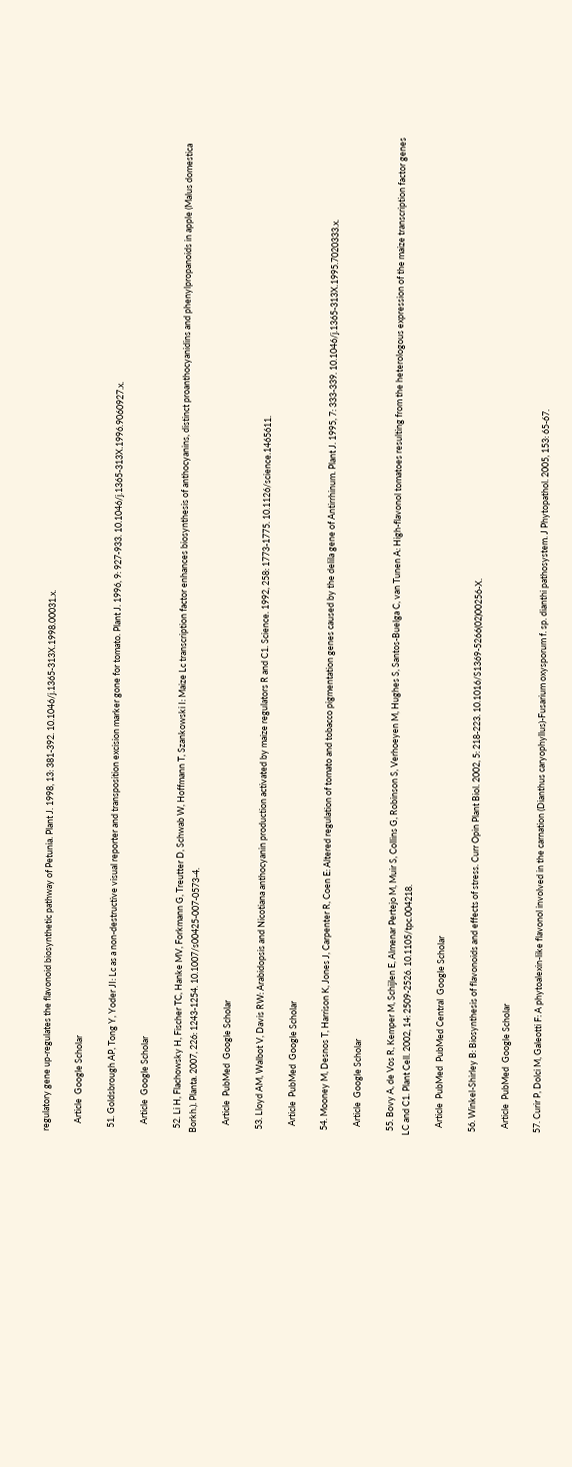regulatory gene up-regulates the flavonoid biosynthetic pathway of Petunia. Plant J. 1998, 13: 381-392. 10.1046/j.1365-313X.1998.00031.x.

    Article  Google Scholar

  51. Goldsbrough AP, Tong Y, Yoder JI: Lc as a non-destructive visual reporter and transposition excision marker gone for tomato. Plant J. 1996, 9: 927-933. 10.1046/j.1365-313X.1996.9060927.x.

    Article  Google Scholar

  52. Li H, Flachowsky H, Fischer TC, Hanke MV, Forkmann G, Treutter D, Schwab W, Hoffmann T, Szankowski I: Maize Lc transcription factor enhances biosynthesis of anthocyanins, distinct proanthocyanidins and phenylpropanoids in apple (Malus domestica Borkh.). Planta. 2007, 226: 1243-1254. 10.1007/s00425-007-0573-4.

    Article  PubMed  Google Scholar

  53. Lloyd AM, Walbot V, Davis RW: Arabidopsis and Nicotiana anthocyanin production activated by maize regulators R and C1. Science. 1992, 258: 1773-1775. 10.1126/science.1465611.

    Article  PubMed  Google Scholar

  54. Mooney M, Desnos T, Harrison K, Jones J, Carpenter R, Coen E: Altered regulation of tomato and tobacco pigmentation genes caused by the delila gene of Antirrhinum. Plant J. 1995, 7: 333-339. 10.1046/j.1365-313X.1995.7020333.x.

    Article  Google Scholar

  55. Bovy A, de Vos R, Kemper M, Schijlen E, Almenar Pertejo M, Muir S, Collins G, Robinson S, Verhoeyen M, Hughes S, Santos-Buelga C, van Tunen A: High-flavonol tomatoes resulting from the heterologous expression of the maize transcription factor genes LC and C1. Plant Cell. 2002, 14: 2509-2526. 10.1105/tpc.004218.

    Article  PubMed  PubMed Central  Google Scholar

  56. Winkel-Shirley B: Biosynthesis of flavonoids and effects of stress. Curr Opin Plant Biol. 2002, 5: 218-223. 10.1016/S1369-5266(02)00256-X.

    Article  PubMed  Google Scholar

  57. Curir P, Dolci M, Galeotti F: A phytoalexin-like flavonol involved in the carnation (Dianthus caryophyllus)-Fusarium oxysporum f. sp. dianthi pathosystem. J Phytopathol. 2005, 153: 65-67.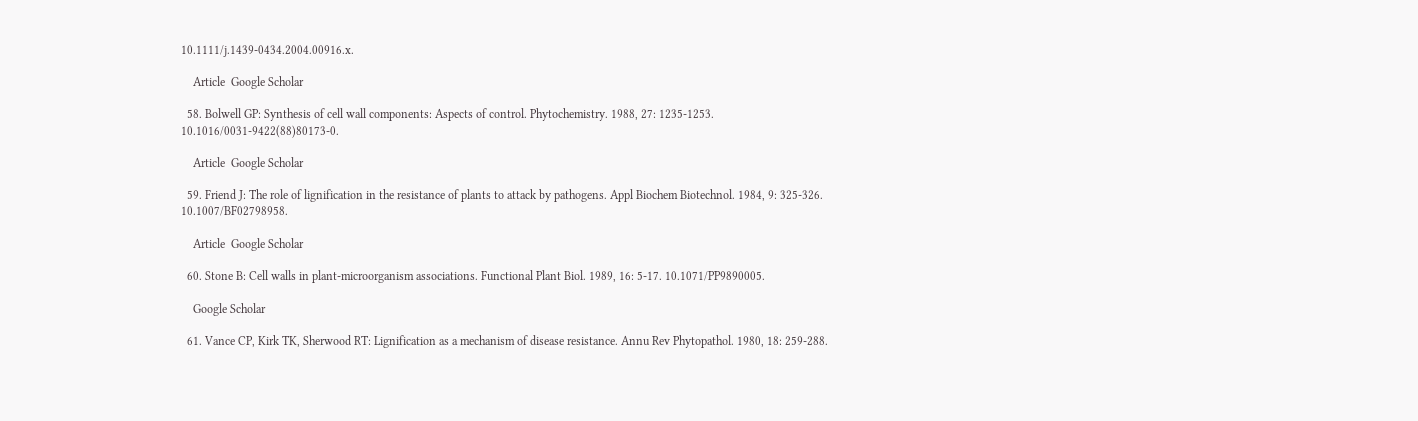10.1111/j.1439-0434.2004.00916.x.

    Article  Google Scholar

  58. Bolwell GP: Synthesis of cell wall components: Aspects of control. Phytochemistry. 1988, 27: 1235-1253. 10.1016/0031-9422(88)80173-0.

    Article  Google Scholar

  59. Friend J: The role of lignification in the resistance of plants to attack by pathogens. Appl Biochem Biotechnol. 1984, 9: 325-326. 10.1007/BF02798958.

    Article  Google Scholar

  60. Stone B: Cell walls in plant-microorganism associations. Functional Plant Biol. 1989, 16: 5-17. 10.1071/PP9890005.

    Google Scholar

  61. Vance CP, Kirk TK, Sherwood RT: Lignification as a mechanism of disease resistance. Annu Rev Phytopathol. 1980, 18: 259-288.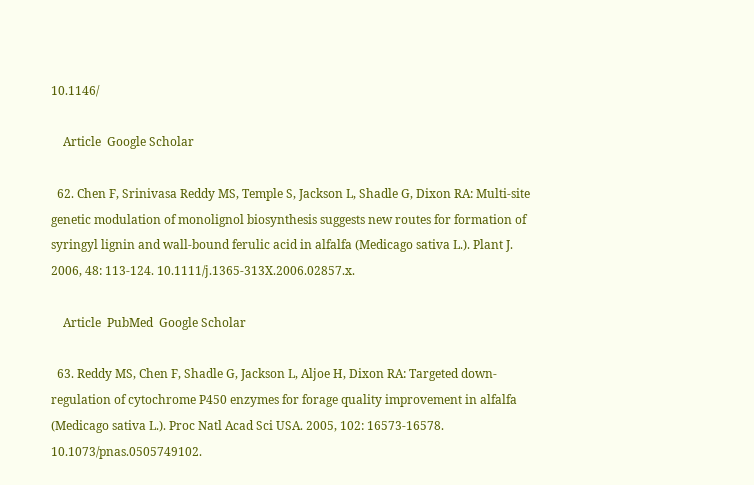10.1146/

    Article  Google Scholar

  62. Chen F, Srinivasa Reddy MS, Temple S, Jackson L, Shadle G, Dixon RA: Multi-site genetic modulation of monolignol biosynthesis suggests new routes for formation of syringyl lignin and wall-bound ferulic acid in alfalfa (Medicago sativa L.). Plant J. 2006, 48: 113-124. 10.1111/j.1365-313X.2006.02857.x.

    Article  PubMed  Google Scholar

  63. Reddy MS, Chen F, Shadle G, Jackson L, Aljoe H, Dixon RA: Targeted down-regulation of cytochrome P450 enzymes for forage quality improvement in alfalfa (Medicago sativa L.). Proc Natl Acad Sci USA. 2005, 102: 16573-16578. 10.1073/pnas.0505749102.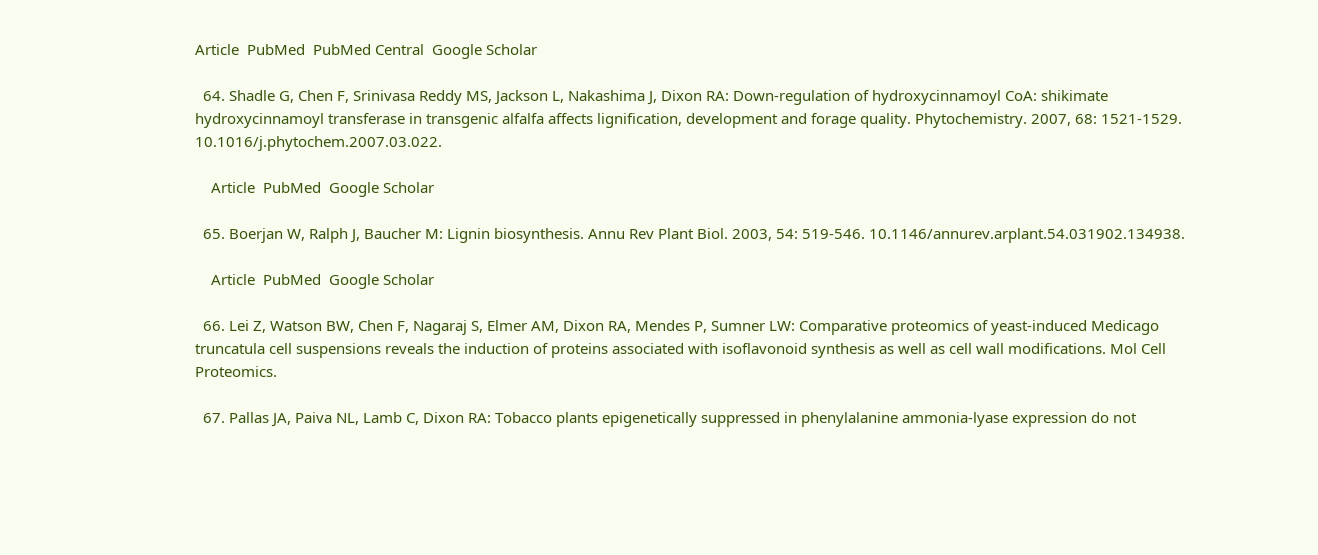Article  PubMed  PubMed Central  Google Scholar

  64. Shadle G, Chen F, Srinivasa Reddy MS, Jackson L, Nakashima J, Dixon RA: Down-regulation of hydroxycinnamoyl CoA: shikimate hydroxycinnamoyl transferase in transgenic alfalfa affects lignification, development and forage quality. Phytochemistry. 2007, 68: 1521-1529. 10.1016/j.phytochem.2007.03.022.

    Article  PubMed  Google Scholar

  65. Boerjan W, Ralph J, Baucher M: Lignin biosynthesis. Annu Rev Plant Biol. 2003, 54: 519-546. 10.1146/annurev.arplant.54.031902.134938.

    Article  PubMed  Google Scholar

  66. Lei Z, Watson BW, Chen F, Nagaraj S, Elmer AM, Dixon RA, Mendes P, Sumner LW: Comparative proteomics of yeast-induced Medicago truncatula cell suspensions reveals the induction of proteins associated with isoflavonoid synthesis as well as cell wall modifications. Mol Cell Proteomics.

  67. Pallas JA, Paiva NL, Lamb C, Dixon RA: Tobacco plants epigenetically suppressed in phenylalanine ammonia-lyase expression do not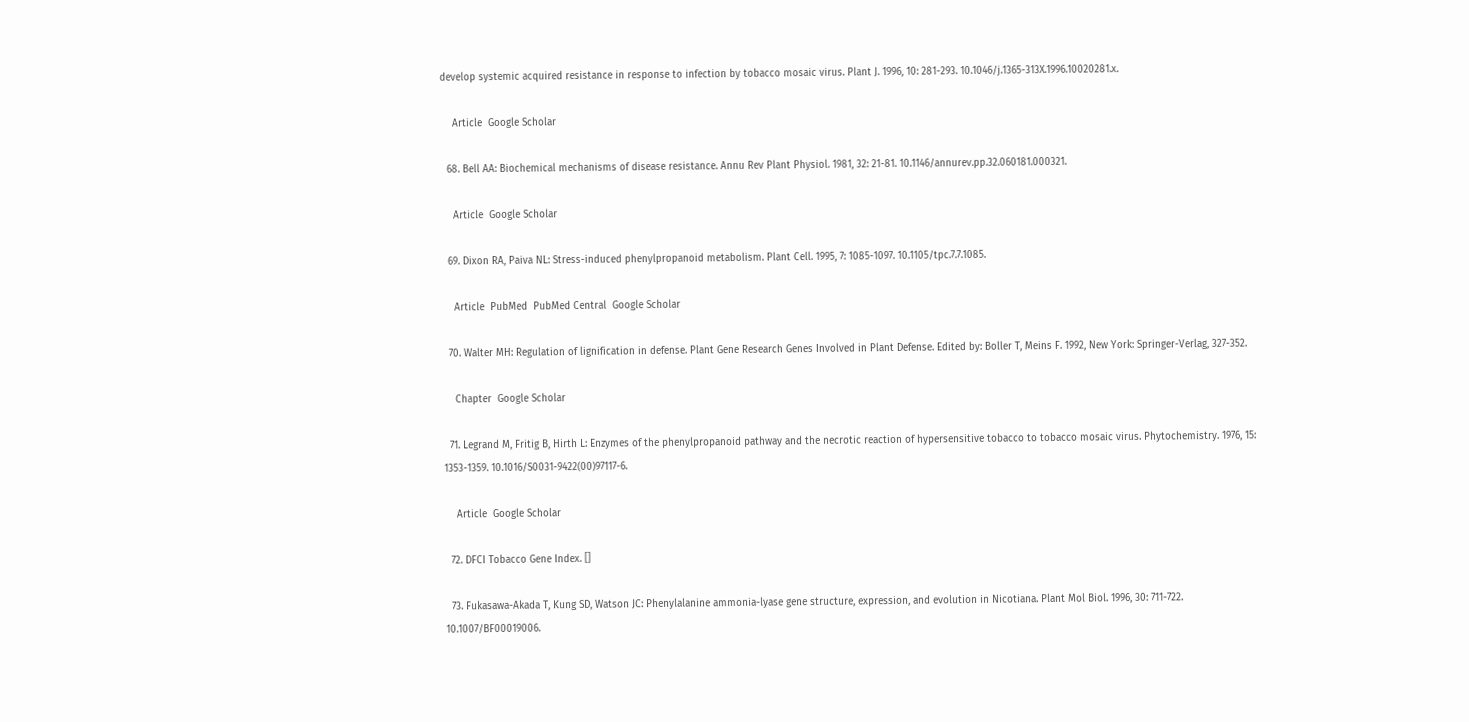develop systemic acquired resistance in response to infection by tobacco mosaic virus. Plant J. 1996, 10: 281-293. 10.1046/j.1365-313X.1996.10020281.x.

    Article  Google Scholar

  68. Bell AA: Biochemical mechanisms of disease resistance. Annu Rev Plant Physiol. 1981, 32: 21-81. 10.1146/annurev.pp.32.060181.000321.

    Article  Google Scholar

  69. Dixon RA, Paiva NL: Stress-induced phenylpropanoid metabolism. Plant Cell. 1995, 7: 1085-1097. 10.1105/tpc.7.7.1085.

    Article  PubMed  PubMed Central  Google Scholar

  70. Walter MH: Regulation of lignification in defense. Plant Gene Research Genes Involved in Plant Defense. Edited by: Boller T, Meins F. 1992, New York: Springer-Verlag, 327-352.

    Chapter  Google Scholar

  71. Legrand M, Fritig B, Hirth L: Enzymes of the phenylpropanoid pathway and the necrotic reaction of hypersensitive tobacco to tobacco mosaic virus. Phytochemistry. 1976, 15: 1353-1359. 10.1016/S0031-9422(00)97117-6.

    Article  Google Scholar

  72. DFCI Tobacco Gene Index. []

  73. Fukasawa-Akada T, Kung SD, Watson JC: Phenylalanine ammonia-lyase gene structure, expression, and evolution in Nicotiana. Plant Mol Biol. 1996, 30: 711-722. 10.1007/BF00019006.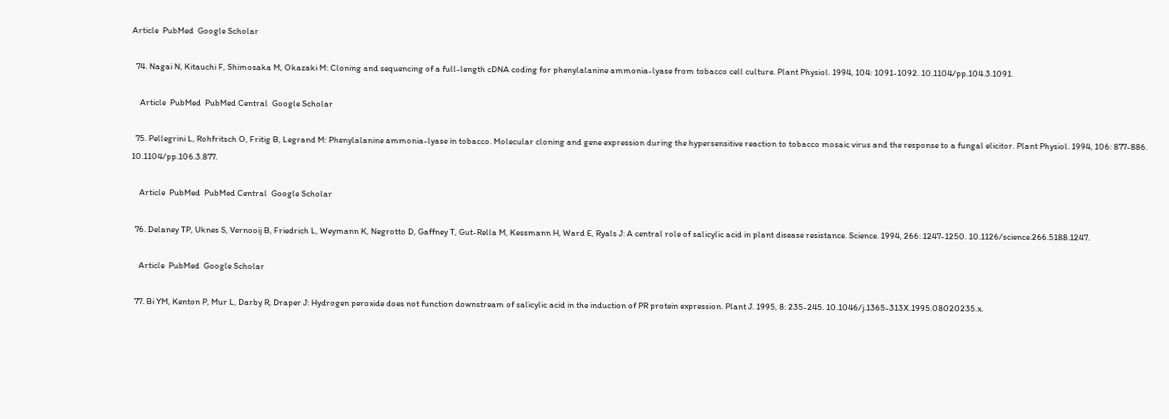Article  PubMed  Google Scholar

  74. Nagai N, Kitauchi F, Shimosaka M, Okazaki M: Cloning and sequencing of a full-length cDNA coding for phenylalanine ammonia-lyase from tobacco cell culture. Plant Physiol. 1994, 104: 1091-1092. 10.1104/pp.104.3.1091.

    Article  PubMed  PubMed Central  Google Scholar

  75. Pellegrini L, Rohfritsch O, Fritig B, Legrand M: Phenylalanine ammonia-lyase in tobacco. Molecular cloning and gene expression during the hypersensitive reaction to tobacco mosaic virus and the response to a fungal elicitor. Plant Physiol. 1994, 106: 877-886. 10.1104/pp.106.3.877.

    Article  PubMed  PubMed Central  Google Scholar

  76. Delaney TP, Uknes S, Vernooij B, Friedrich L, Weymann K, Negrotto D, Gaffney T, Gut-Rella M, Kessmann H, Ward E, Ryals J: A central role of salicylic acid in plant disease resistance. Science. 1994, 266: 1247-1250. 10.1126/science.266.5188.1247.

    Article  PubMed  Google Scholar

  77. Bi YM, Kenton P, Mur L, Darby R, Draper J: Hydrogen peroxide does not function downstream of salicylic acid in the induction of PR protein expression. Plant J. 1995, 8: 235-245. 10.1046/j.1365-313X.1995.08020235.x.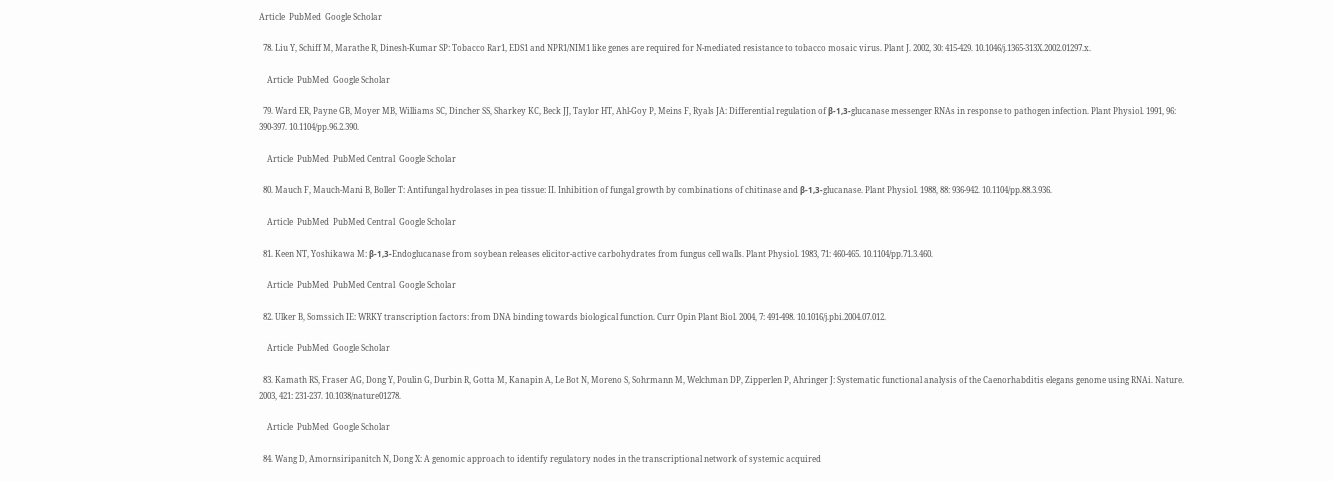Article  PubMed  Google Scholar

  78. Liu Y, Schiff M, Marathe R, Dinesh-Kumar SP: Tobacco Rar1, EDS1 and NPR1/NIM1 like genes are required for N-mediated resistance to tobacco mosaic virus. Plant J. 2002, 30: 415-429. 10.1046/j.1365-313X.2002.01297.x.

    Article  PubMed  Google Scholar

  79. Ward ER, Payne GB, Moyer MB, Williams SC, Dincher SS, Sharkey KC, Beck JJ, Taylor HT, Ahl-Goy P, Meins F, Ryals JA: Differential regulation of β-1,3-glucanase messenger RNAs in response to pathogen infection. Plant Physiol. 1991, 96: 390-397. 10.1104/pp.96.2.390.

    Article  PubMed  PubMed Central  Google Scholar

  80. Mauch F, Mauch-Mani B, Boller T: Antifungal hydrolases in pea tissue: II. Inhibition of fungal growth by combinations of chitinase and β-1,3-glucanase. Plant Physiol. 1988, 88: 936-942. 10.1104/pp.88.3.936.

    Article  PubMed  PubMed Central  Google Scholar

  81. Keen NT, Yoshikawa M: β-1,3-Endoglucanase from soybean releases elicitor-active carbohydrates from fungus cell walls. Plant Physiol. 1983, 71: 460-465. 10.1104/pp.71.3.460.

    Article  PubMed  PubMed Central  Google Scholar

  82. Ulker B, Somssich IE: WRKY transcription factors: from DNA binding towards biological function. Curr Opin Plant Biol. 2004, 7: 491-498. 10.1016/j.pbi.2004.07.012.

    Article  PubMed  Google Scholar

  83. Kamath RS, Fraser AG, Dong Y, Poulin G, Durbin R, Gotta M, Kanapin A, Le Bot N, Moreno S, Sohrmann M, Welchman DP, Zipperlen P, Ahringer J: Systematic functional analysis of the Caenorhabditis elegans genome using RNAi. Nature. 2003, 421: 231-237. 10.1038/nature01278.

    Article  PubMed  Google Scholar

  84. Wang D, Amornsiripanitch N, Dong X: A genomic approach to identify regulatory nodes in the transcriptional network of systemic acquired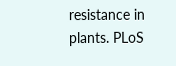resistance in plants. PLoS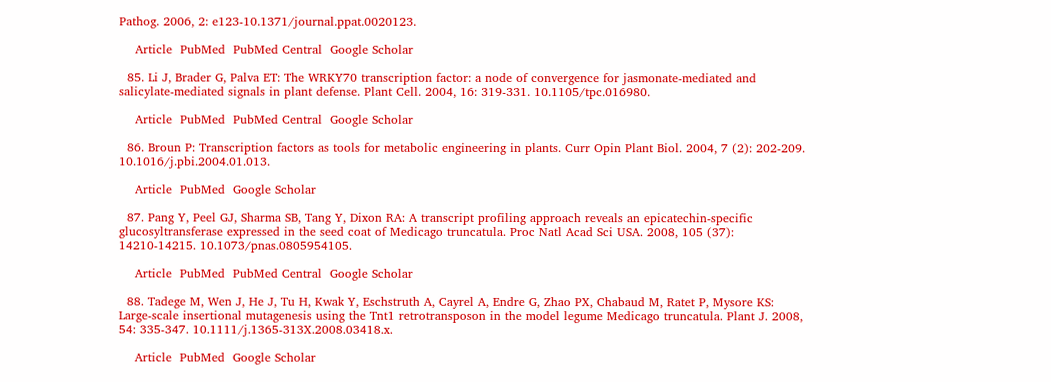Pathog. 2006, 2: e123-10.1371/journal.ppat.0020123.

    Article  PubMed  PubMed Central  Google Scholar

  85. Li J, Brader G, Palva ET: The WRKY70 transcription factor: a node of convergence for jasmonate-mediated and salicylate-mediated signals in plant defense. Plant Cell. 2004, 16: 319-331. 10.1105/tpc.016980.

    Article  PubMed  PubMed Central  Google Scholar

  86. Broun P: Transcription factors as tools for metabolic engineering in plants. Curr Opin Plant Biol. 2004, 7 (2): 202-209. 10.1016/j.pbi.2004.01.013.

    Article  PubMed  Google Scholar

  87. Pang Y, Peel GJ, Sharma SB, Tang Y, Dixon RA: A transcript profiling approach reveals an epicatechin-specific glucosyltransferase expressed in the seed coat of Medicago truncatula. Proc Natl Acad Sci USA. 2008, 105 (37): 14210-14215. 10.1073/pnas.0805954105.

    Article  PubMed  PubMed Central  Google Scholar

  88. Tadege M, Wen J, He J, Tu H, Kwak Y, Eschstruth A, Cayrel A, Endre G, Zhao PX, Chabaud M, Ratet P, Mysore KS: Large-scale insertional mutagenesis using the Tnt1 retrotransposon in the model legume Medicago truncatula. Plant J. 2008, 54: 335-347. 10.1111/j.1365-313X.2008.03418.x.

    Article  PubMed  Google Scholar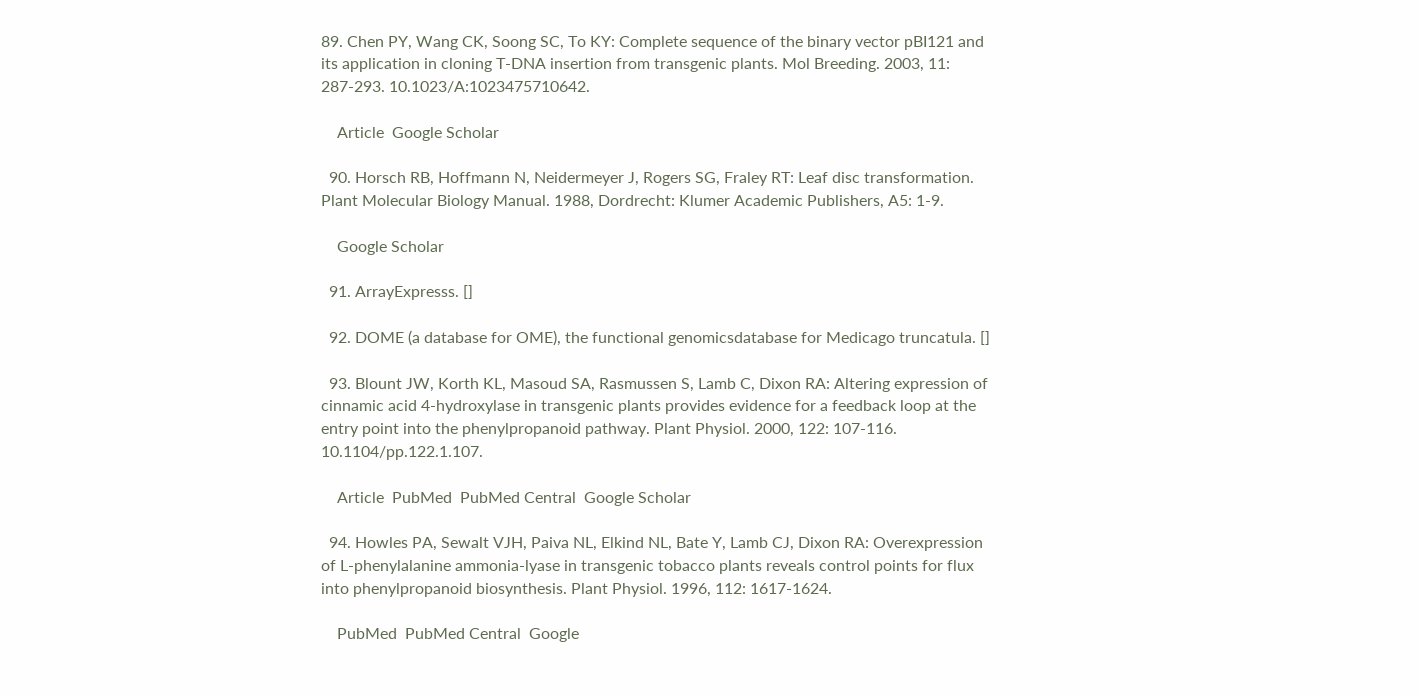89. Chen PY, Wang CK, Soong SC, To KY: Complete sequence of the binary vector pBI121 and its application in cloning T-DNA insertion from transgenic plants. Mol Breeding. 2003, 11: 287-293. 10.1023/A:1023475710642.

    Article  Google Scholar

  90. Horsch RB, Hoffmann N, Neidermeyer J, Rogers SG, Fraley RT: Leaf disc transformation. Plant Molecular Biology Manual. 1988, Dordrecht: Klumer Academic Publishers, A5: 1-9.

    Google Scholar

  91. ArrayExpresss. []

  92. DOME (a database for OME), the functional genomicsdatabase for Medicago truncatula. []

  93. Blount JW, Korth KL, Masoud SA, Rasmussen S, Lamb C, Dixon RA: Altering expression of cinnamic acid 4-hydroxylase in transgenic plants provides evidence for a feedback loop at the entry point into the phenylpropanoid pathway. Plant Physiol. 2000, 122: 107-116. 10.1104/pp.122.1.107.

    Article  PubMed  PubMed Central  Google Scholar

  94. Howles PA, Sewalt VJH, Paiva NL, Elkind NL, Bate Y, Lamb CJ, Dixon RA: Overexpression of L-phenylalanine ammonia-lyase in transgenic tobacco plants reveals control points for flux into phenylpropanoid biosynthesis. Plant Physiol. 1996, 112: 1617-1624.

    PubMed  PubMed Central  Google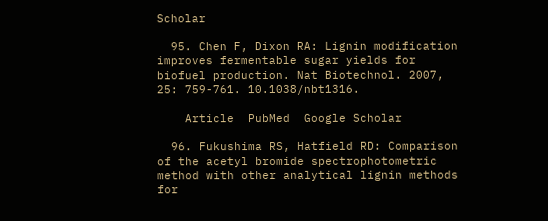Scholar

  95. Chen F, Dixon RA: Lignin modification improves fermentable sugar yields for biofuel production. Nat Biotechnol. 2007, 25: 759-761. 10.1038/nbt1316.

    Article  PubMed  Google Scholar

  96. Fukushima RS, Hatfield RD: Comparison of the acetyl bromide spectrophotometric method with other analytical lignin methods for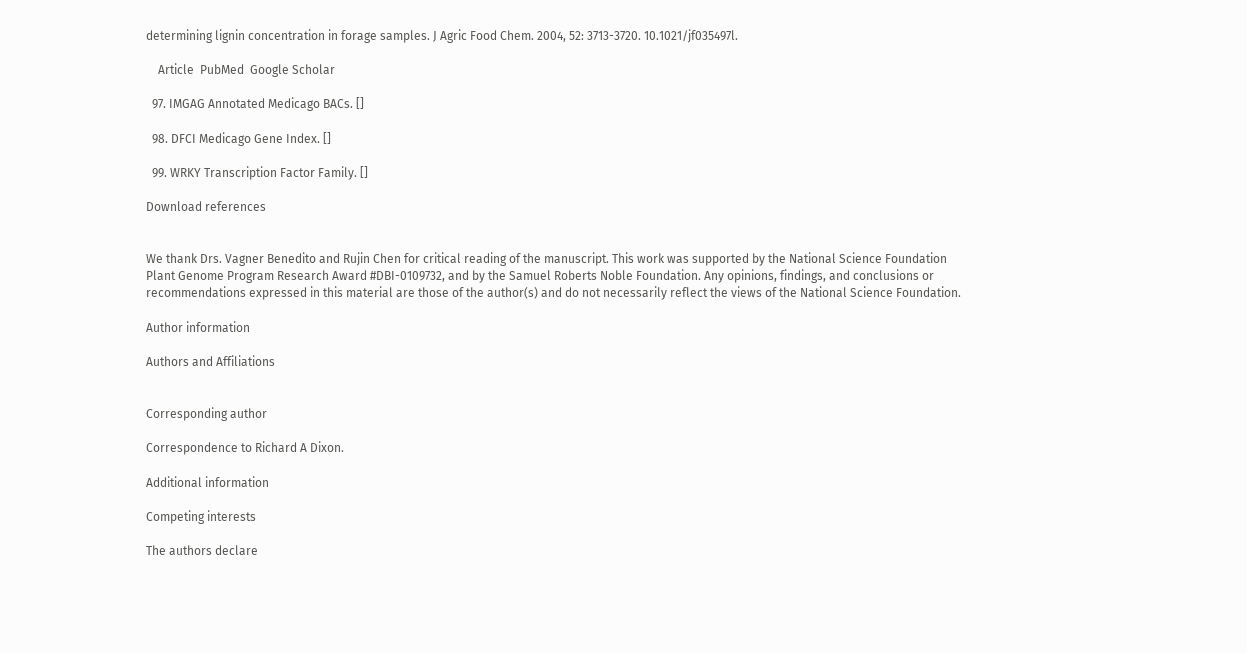determining lignin concentration in forage samples. J Agric Food Chem. 2004, 52: 3713-3720. 10.1021/jf035497l.

    Article  PubMed  Google Scholar

  97. IMGAG Annotated Medicago BACs. []

  98. DFCI Medicago Gene Index. []

  99. WRKY Transcription Factor Family. []

Download references


We thank Drs. Vagner Benedito and Rujin Chen for critical reading of the manuscript. This work was supported by the National Science Foundation Plant Genome Program Research Award #DBI-0109732, and by the Samuel Roberts Noble Foundation. Any opinions, findings, and conclusions or recommendations expressed in this material are those of the author(s) and do not necessarily reflect the views of the National Science Foundation.

Author information

Authors and Affiliations


Corresponding author

Correspondence to Richard A Dixon.

Additional information

Competing interests

The authors declare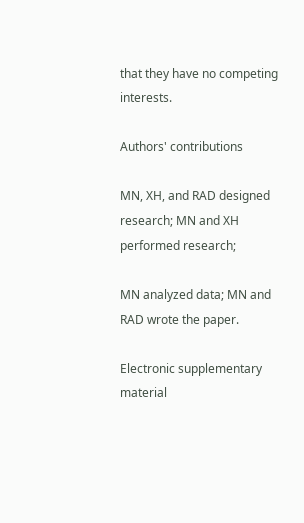that they have no competing interests.

Authors' contributions

MN, XH, and RAD designed research; MN and XH performed research;

MN analyzed data; MN and RAD wrote the paper.

Electronic supplementary material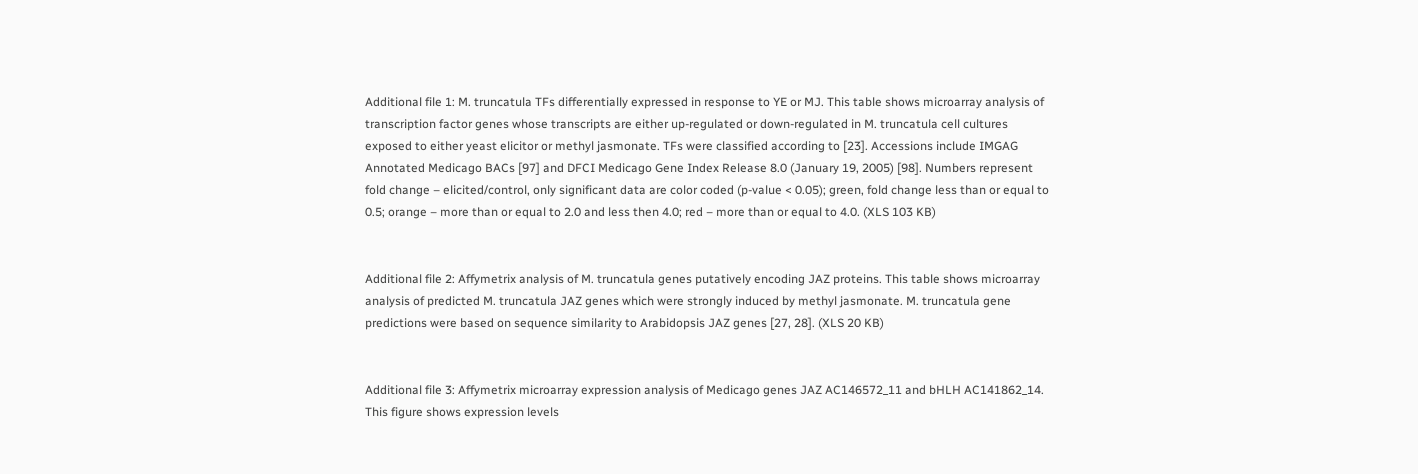Additional file 1: M. truncatula TFs differentially expressed in response to YE or MJ. This table shows microarray analysis of transcription factor genes whose transcripts are either up-regulated or down-regulated in M. truncatula cell cultures exposed to either yeast elicitor or methyl jasmonate. TFs were classified according to [23]. Accessions include IMGAG Annotated Medicago BACs [97] and DFCI Medicago Gene Index Release 8.0 (January 19, 2005) [98]. Numbers represent fold change – elicited/control, only significant data are color coded (p-value < 0.05); green, fold change less than or equal to 0.5; orange – more than or equal to 2.0 and less then 4.0; red – more than or equal to 4.0. (XLS 103 KB)


Additional file 2: Affymetrix analysis of M. truncatula genes putatively encoding JAZ proteins. This table shows microarray analysis of predicted M. truncatula JAZ genes which were strongly induced by methyl jasmonate. M. truncatula gene predictions were based on sequence similarity to Arabidopsis JAZ genes [27, 28]. (XLS 20 KB)


Additional file 3: Affymetrix microarray expression analysis of Medicago genes JAZ AC146572_11 and bHLH AC141862_14. This figure shows expression levels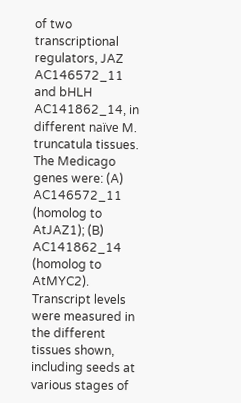of two transcriptional regulators, JAZ AC146572_11 and bHLH AC141862_14, in different naïve M. truncatula tissues. The Medicago genes were: (A) AC146572_11 (homolog to AtJAZ1); (B) AC141862_14 (homolog to AtMYC2). Transcript levels were measured in the different tissues shown, including seeds at various stages of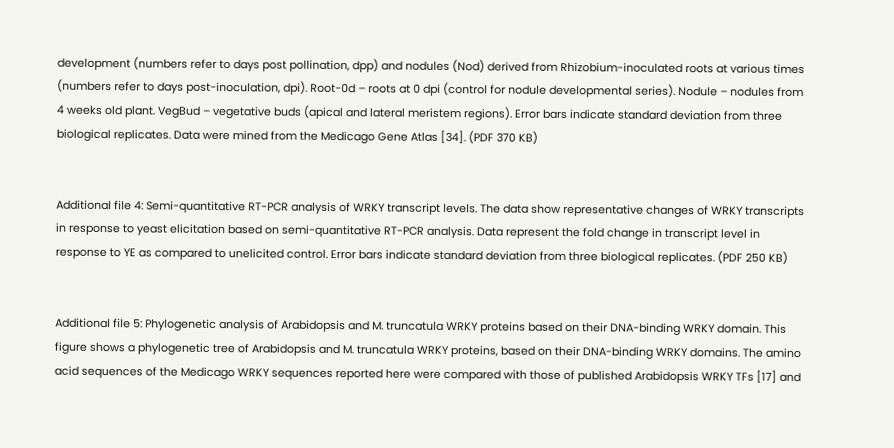development (numbers refer to days post pollination, dpp) and nodules (Nod) derived from Rhizobium-inoculated roots at various times (numbers refer to days post-inoculation, dpi). Root-0d – roots at 0 dpi (control for nodule developmental series). Nodule – nodules from 4 weeks old plant. VegBud – vegetative buds (apical and lateral meristem regions). Error bars indicate standard deviation from three biological replicates. Data were mined from the Medicago Gene Atlas [34]. (PDF 370 KB)


Additional file 4: Semi-quantitative RT-PCR analysis of WRKY transcript levels. The data show representative changes of WRKY transcripts in response to yeast elicitation based on semi-quantitative RT-PCR analysis. Data represent the fold change in transcript level in response to YE as compared to unelicited control. Error bars indicate standard deviation from three biological replicates. (PDF 250 KB)


Additional file 5: Phylogenetic analysis of Arabidopsis and M. truncatula WRKY proteins based on their DNA-binding WRKY domain. This figure shows a phylogenetic tree of Arabidopsis and M. truncatula WRKY proteins, based on their DNA-binding WRKY domains. The amino acid sequences of the Medicago WRKY sequences reported here were compared with those of published Arabidopsis WRKY TFs [17] and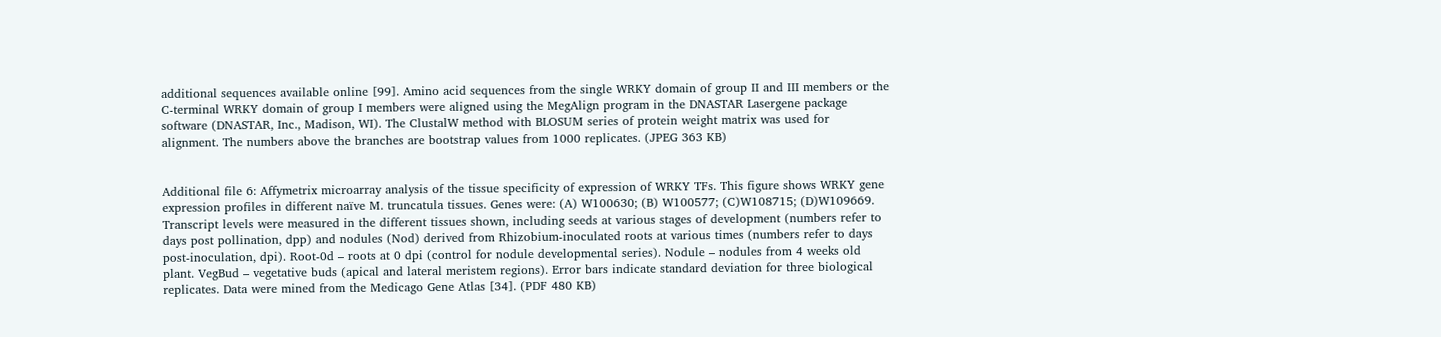additional sequences available online [99]. Amino acid sequences from the single WRKY domain of group II and III members or the C-terminal WRKY domain of group I members were aligned using the MegAlign program in the DNASTAR Lasergene package software (DNASTAR, Inc., Madison, WI). The ClustalW method with BLOSUM series of protein weight matrix was used for alignment. The numbers above the branches are bootstrap values from 1000 replicates. (JPEG 363 KB)


Additional file 6: Affymetrix microarray analysis of the tissue specificity of expression of WRKY TFs. This figure shows WRKY gene expression profiles in different naïve M. truncatula tissues. Genes were: (A) W100630; (B) W100577; (C)W108715; (D)W109669. Transcript levels were measured in the different tissues shown, including seeds at various stages of development (numbers refer to days post pollination, dpp) and nodules (Nod) derived from Rhizobium-inoculated roots at various times (numbers refer to days post-inoculation, dpi). Root-0d – roots at 0 dpi (control for nodule developmental series). Nodule – nodules from 4 weeks old plant. VegBud – vegetative buds (apical and lateral meristem regions). Error bars indicate standard deviation for three biological replicates. Data were mined from the Medicago Gene Atlas [34]. (PDF 480 KB)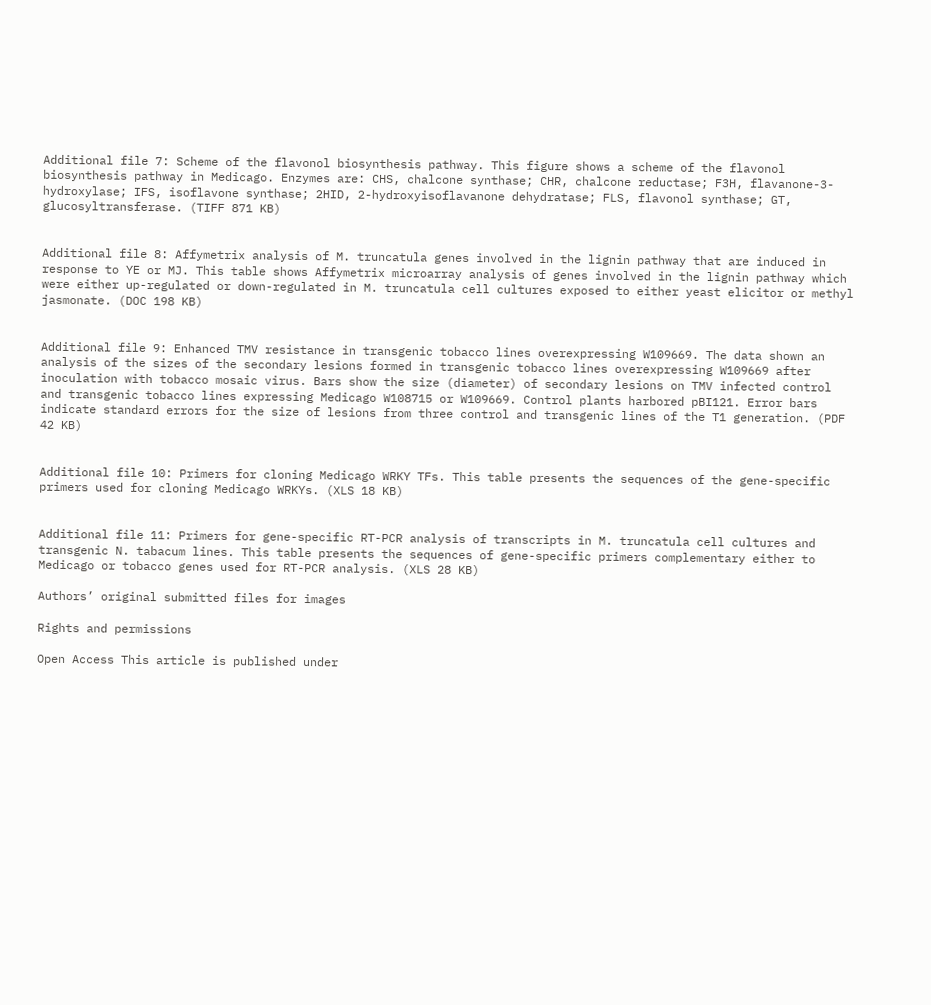Additional file 7: Scheme of the flavonol biosynthesis pathway. This figure shows a scheme of the flavonol biosynthesis pathway in Medicago. Enzymes are: CHS, chalcone synthase; CHR, chalcone reductase; F3H, flavanone-3-hydroxylase; IFS, isoflavone synthase; 2HID, 2-hydroxyisoflavanone dehydratase; FLS, flavonol synthase; GT, glucosyltransferase. (TIFF 871 KB)


Additional file 8: Affymetrix analysis of M. truncatula genes involved in the lignin pathway that are induced in response to YE or MJ. This table shows Affymetrix microarray analysis of genes involved in the lignin pathway which were either up-regulated or down-regulated in M. truncatula cell cultures exposed to either yeast elicitor or methyl jasmonate. (DOC 198 KB)


Additional file 9: Enhanced TMV resistance in transgenic tobacco lines overexpressing W109669. The data shown an analysis of the sizes of the secondary lesions formed in transgenic tobacco lines overexpressing W109669 after inoculation with tobacco mosaic virus. Bars show the size (diameter) of secondary lesions on TMV infected control and transgenic tobacco lines expressing Medicago W108715 or W109669. Control plants harbored pBI121. Error bars indicate standard errors for the size of lesions from three control and transgenic lines of the T1 generation. (PDF 42 KB)


Additional file 10: Primers for cloning Medicago WRKY TFs. This table presents the sequences of the gene-specific primers used for cloning Medicago WRKYs. (XLS 18 KB)


Additional file 11: Primers for gene-specific RT-PCR analysis of transcripts in M. truncatula cell cultures and transgenic N. tabacum lines. This table presents the sequences of gene-specific primers complementary either to Medicago or tobacco genes used for RT-PCR analysis. (XLS 28 KB)

Authors’ original submitted files for images

Rights and permissions

Open Access This article is published under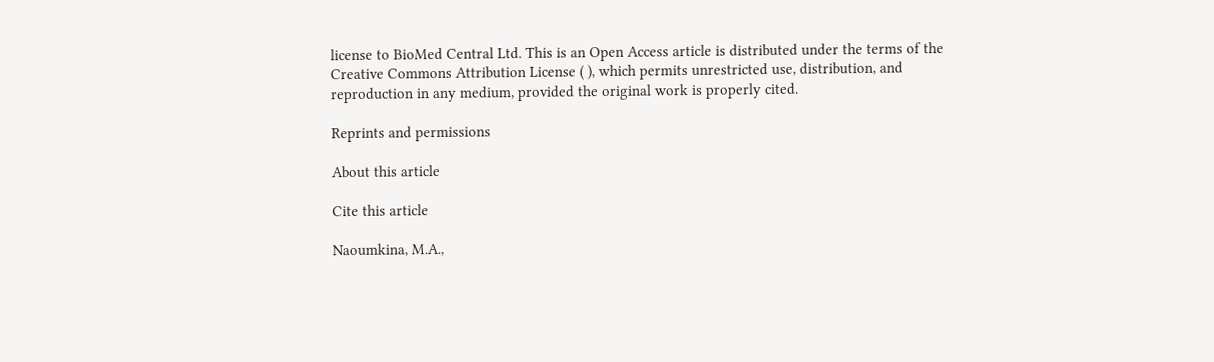license to BioMed Central Ltd. This is an Open Access article is distributed under the terms of the Creative Commons Attribution License ( ), which permits unrestricted use, distribution, and reproduction in any medium, provided the original work is properly cited.

Reprints and permissions

About this article

Cite this article

Naoumkina, M.A.,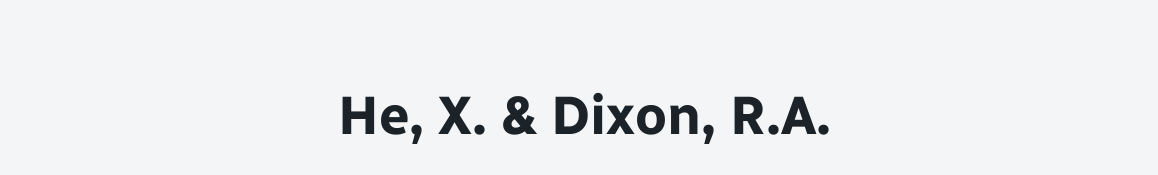He, X. & Dixon, R.A.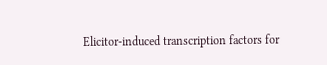Elicitor-induced transcription factors for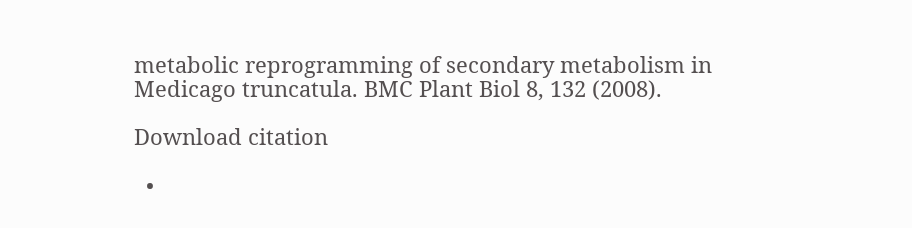metabolic reprogramming of secondary metabolism in Medicago truncatula. BMC Plant Biol 8, 132 (2008).

Download citation

  •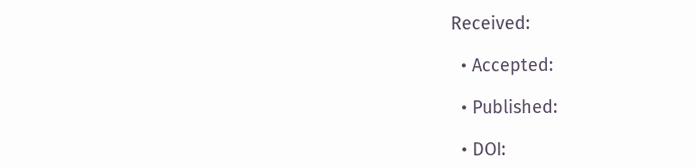Received:

  • Accepted:

  • Published:

  • DOI: